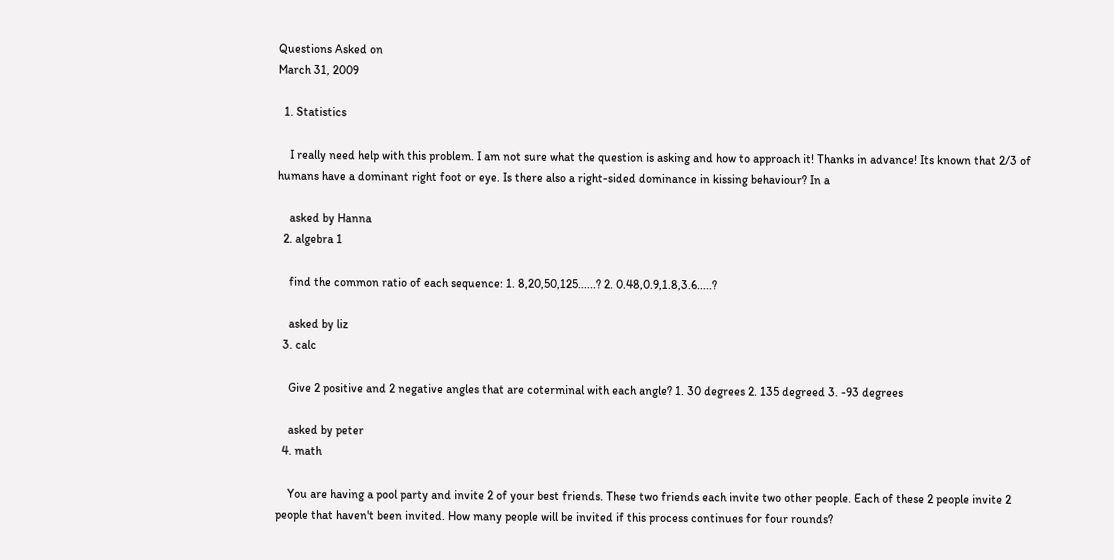Questions Asked on
March 31, 2009

  1. Statistics

    I really need help with this problem. I am not sure what the question is asking and how to approach it! Thanks in advance! Its known that 2/3 of humans have a dominant right foot or eye. Is there also a right-sided dominance in kissing behaviour? In a

    asked by Hanna
  2. algebra 1

    find the common ratio of each sequence: 1. 8,20,50,125......? 2. 0.48,0.9,1.8,3.6.....?

    asked by liz
  3. calc

    Give 2 positive and 2 negative angles that are coterminal with each angle? 1. 30 degrees 2. 135 degreed 3. -93 degrees

    asked by peter
  4. math

    You are having a pool party and invite 2 of your best friends. These two friends each invite two other people. Each of these 2 people invite 2 people that haven't been invited. How many people will be invited if this process continues for four rounds?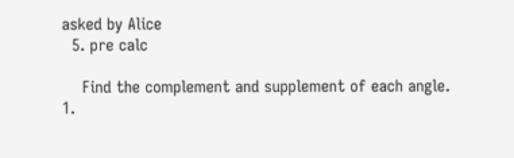asked by Alice
  5. pre calc

    Find the complement and supplement of each angle. 1.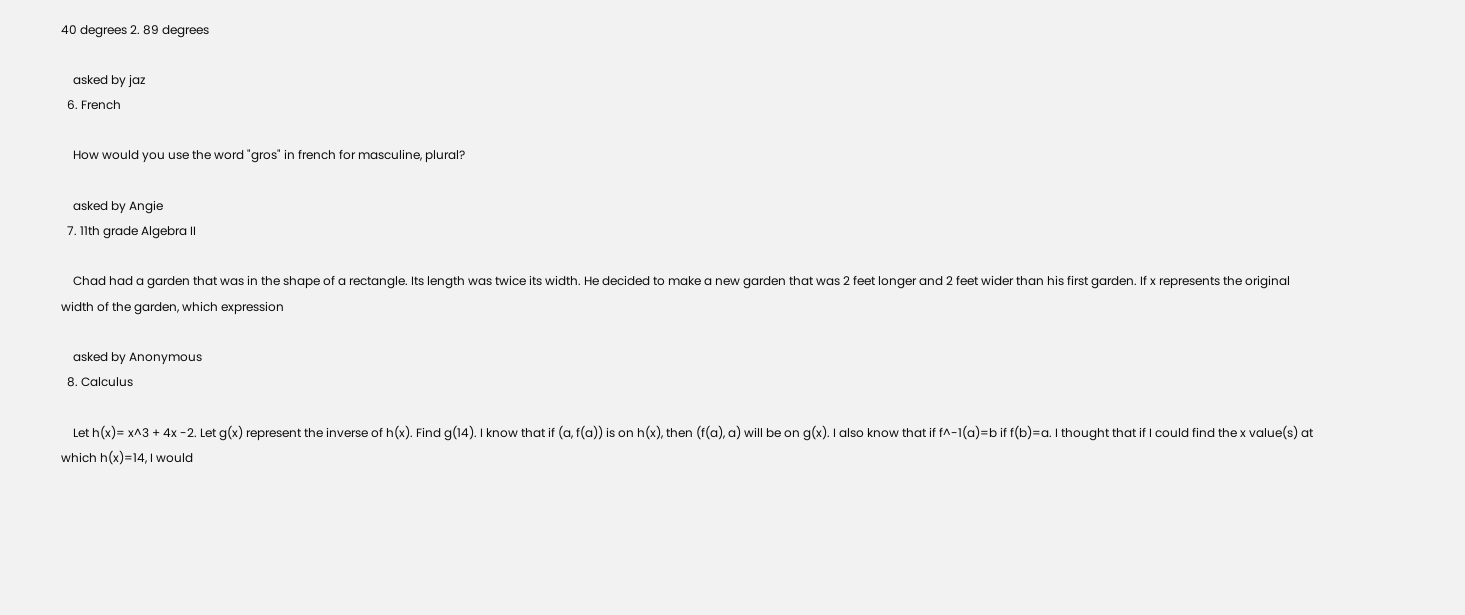40 degrees 2. 89 degrees

    asked by jaz
  6. French

    How would you use the word "gros" in french for masculine, plural?

    asked by Angie
  7. 11th grade Algebra II

    Chad had a garden that was in the shape of a rectangle. Its length was twice its width. He decided to make a new garden that was 2 feet longer and 2 feet wider than his first garden. If x represents the original width of the garden, which expression

    asked by Anonymous
  8. Calculus

    Let h(x)= x^3 + 4x -2. Let g(x) represent the inverse of h(x). Find g(14). I know that if (a, f(a)) is on h(x), then (f(a), a) will be on g(x). I also know that if f^-1(a)=b if f(b)=a. I thought that if I could find the x value(s) at which h(x)=14, I would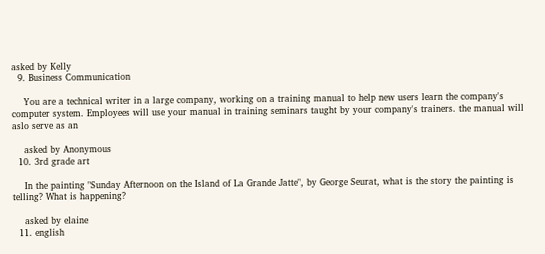asked by Kelly
  9. Business Communication

    You are a technical writer in a large company, working on a training manual to help new users learn the company's computer system. Employees will use your manual in training seminars taught by your company's trainers. the manual will aslo serve as an

    asked by Anonymous
  10. 3rd grade art

    In the painting "Sunday Afternoon on the Island of La Grande Jatte", by George Seurat, what is the story the painting is telling? What is happening?

    asked by elaine
  11. english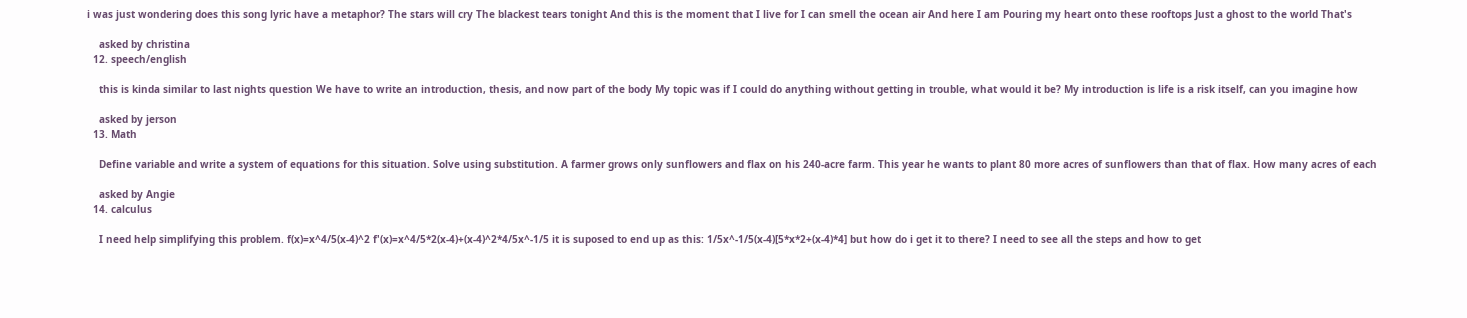i was just wondering does this song lyric have a metaphor? The stars will cry The blackest tears tonight And this is the moment that I live for I can smell the ocean air And here I am Pouring my heart onto these rooftops Just a ghost to the world That's

    asked by christina
  12. speech/english

    this is kinda similar to last nights question We have to write an introduction, thesis, and now part of the body My topic was if I could do anything without getting in trouble, what would it be? My introduction is life is a risk itself, can you imagine how

    asked by jerson
  13. Math

    Define variable and write a system of equations for this situation. Solve using substitution. A farmer grows only sunflowers and flax on his 240-acre farm. This year he wants to plant 80 more acres of sunflowers than that of flax. How many acres of each

    asked by Angie
  14. calculus

    I need help simplifying this problem. f(x)=x^4/5(x-4)^2 f'(x)=x^4/5*2(x-4)+(x-4)^2*4/5x^-1/5 it is suposed to end up as this: 1/5x^-1/5(x-4)[5*x*2+(x-4)*4] but how do i get it to there? I need to see all the steps and how to get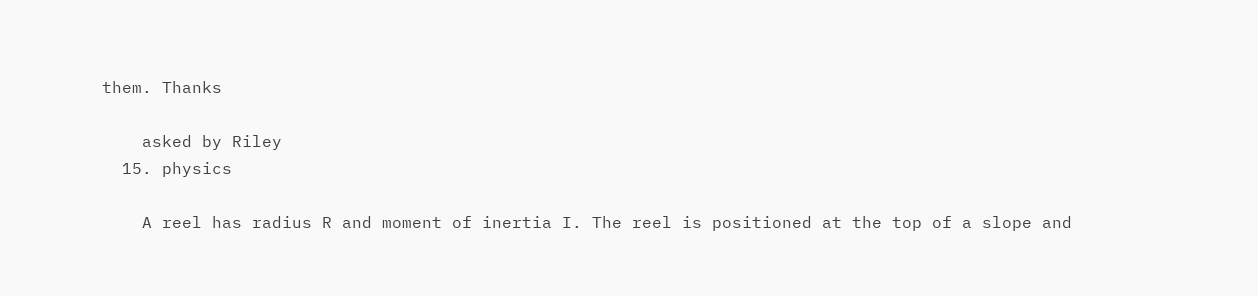them. Thanks

    asked by Riley
  15. physics

    A reel has radius R and moment of inertia I. The reel is positioned at the top of a slope and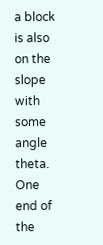a block is also on the slope with some angle theta. One end of the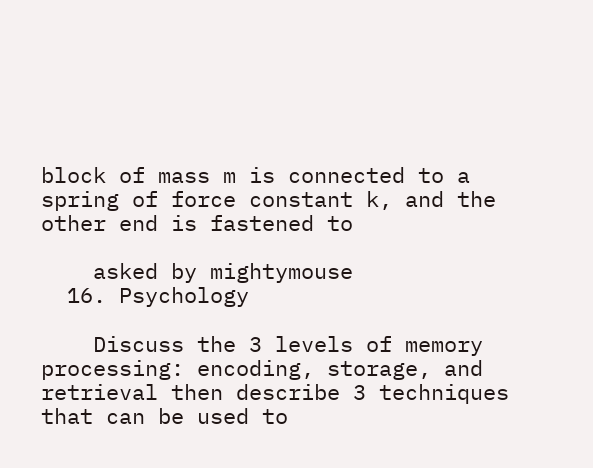block of mass m is connected to a spring of force constant k, and the other end is fastened to

    asked by mightymouse
  16. Psychology

    Discuss the 3 levels of memory processing: encoding, storage, and retrieval then describe 3 techniques that can be used to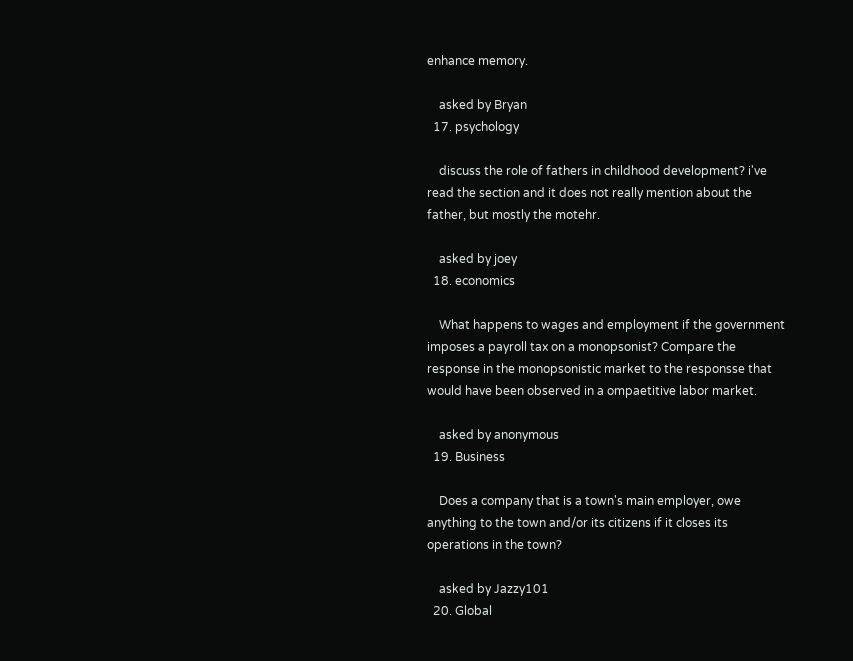enhance memory.

    asked by Bryan
  17. psychology

    discuss the role of fathers in childhood development? i've read the section and it does not really mention about the father, but mostly the motehr.

    asked by joey
  18. economics

    What happens to wages and employment if the government imposes a payroll tax on a monopsonist? Compare the response in the monopsonistic market to the responsse that would have been observed in a ompaetitive labor market.

    asked by anonymous
  19. Business

    Does a company that is a town's main employer, owe anything to the town and/or its citizens if it closes its operations in the town?

    asked by Jazzy101
  20. Global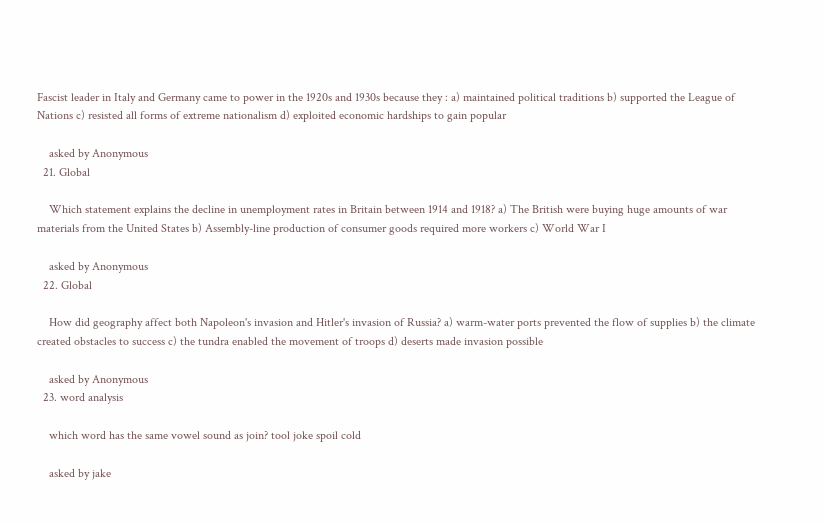Fascist leader in Italy and Germany came to power in the 1920s and 1930s because they : a) maintained political traditions b) supported the League of Nations c) resisted all forms of extreme nationalism d) exploited economic hardships to gain popular

    asked by Anonymous
  21. Global

    Which statement explains the decline in unemployment rates in Britain between 1914 and 1918? a) The British were buying huge amounts of war materials from the United States b) Assembly-line production of consumer goods required more workers c) World War I

    asked by Anonymous
  22. Global

    How did geography affect both Napoleon's invasion and Hitler's invasion of Russia? a) warm-water ports prevented the flow of supplies b) the climate created obstacles to success c) the tundra enabled the movement of troops d) deserts made invasion possible

    asked by Anonymous
  23. word analysis

    which word has the same vowel sound as join? tool joke spoil cold

    asked by jake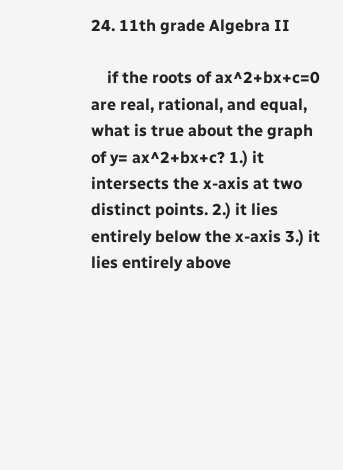24. 11th grade Algebra II

    if the roots of ax^2+bx+c=0 are real, rational, and equal, what is true about the graph of y= ax^2+bx+c? 1.) it intersects the x-axis at two distinct points. 2.) it lies entirely below the x-axis 3.) it lies entirely above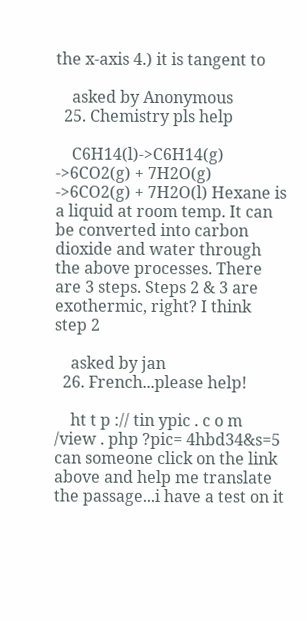the x-axis 4.) it is tangent to

    asked by Anonymous
  25. Chemistry pls help

    C6H14(l)->C6H14(g) ->6CO2(g) + 7H2O(g) ->6CO2(g) + 7H2O(l) Hexane is a liquid at room temp. It can be converted into carbon dioxide and water through the above processes. There are 3 steps. Steps 2 & 3 are exothermic, right? I think step 2

    asked by jan
  26. French...please help!

    ht t p :// tin ypic . c o m /view . php ?pic= 4hbd34&s=5 can someone click on the link above and help me translate the passage...i have a test on it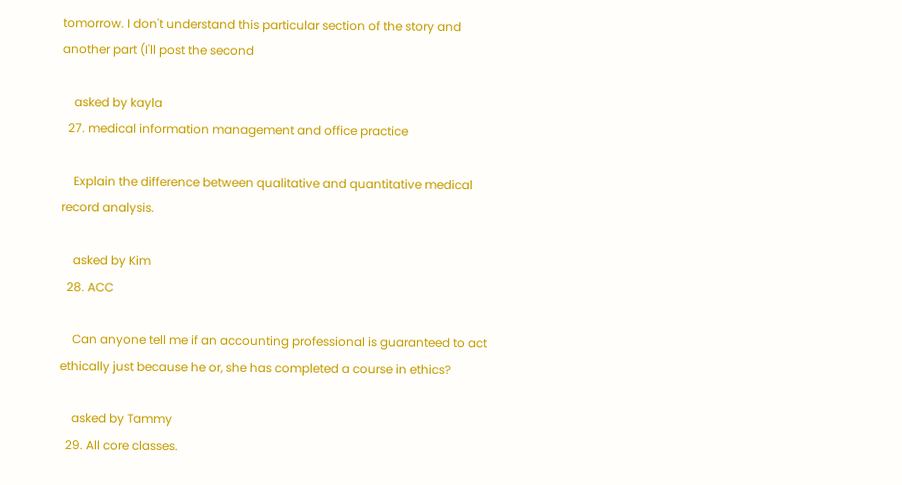tomorrow. I don't understand this particular section of the story and another part (I'll post the second

    asked by kayla
  27. medical information management and office practice

    Explain the difference between qualitative and quantitative medical record analysis.

    asked by Kim
  28. ACC

    Can anyone tell me if an accounting professional is guaranteed to act ethically just because he or, she has completed a course in ethics?

    asked by Tammy
  29. All core classes.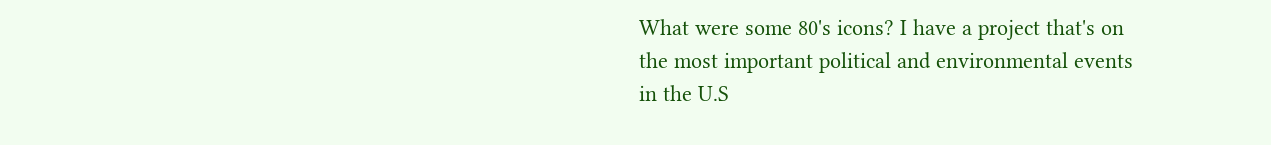What were some 80's icons? I have a project that's on the most important political and environmental events in the U.S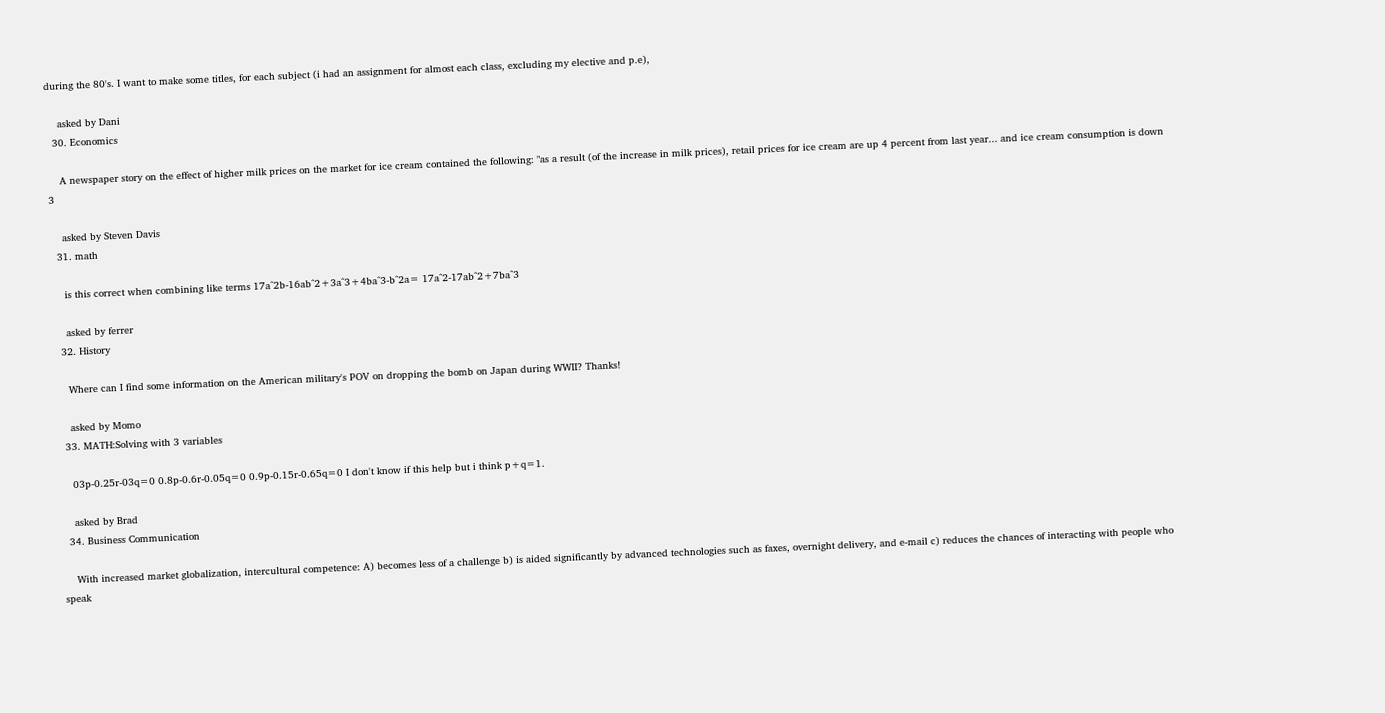during the 80's. I want to make some titles, for each subject (i had an assignment for almost each class, excluding my elective and p.e),

    asked by Dani
  30. Economics

    A newspaper story on the effect of higher milk prices on the market for ice cream contained the following: "as a result (of the increase in milk prices), retail prices for ice cream are up 4 percent from last year... and ice cream consumption is down 3

    asked by Steven Davis
  31. math

    is this correct when combining like terms 17a^2b-16ab^2+3a^3+4ba^3-b^2a= 17a^2-17ab^2+7ba^3

    asked by ferrer
  32. History

    Where can I find some information on the American military's POV on dropping the bomb on Japan during WWII? Thanks!

    asked by Momo
  33. MATH:Solving with 3 variables

    03p-0.25r-03q=0 0.8p-0.6r-0.05q=0 0.9p-0.15r-0.65q=0 I don't know if this help but i think p+q=1.

    asked by Brad
  34. Business Communication

    With increased market globalization, intercultural competence: A) becomes less of a challenge b) is aided significantly by advanced technologies such as faxes, overnight delivery, and e-mail c) reduces the chances of interacting with people who speak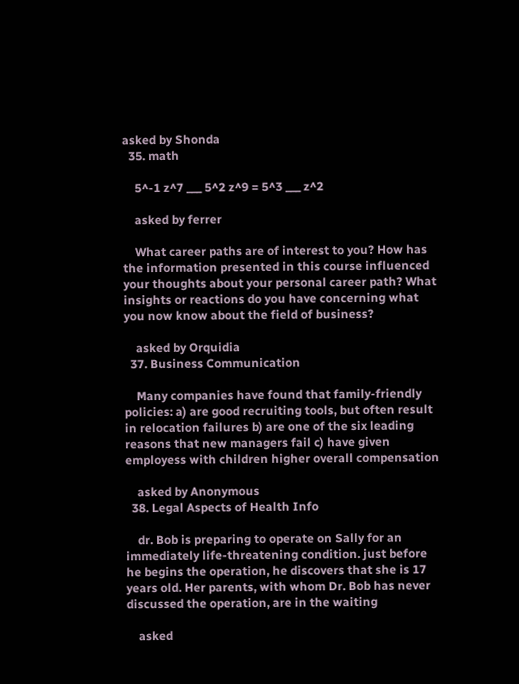asked by Shonda
  35. math

    5^-1 z^7 ___ 5^2 z^9 = 5^3 ___ z^2

    asked by ferrer

    What career paths are of interest to you? How has the information presented in this course influenced your thoughts about your personal career path? What insights or reactions do you have concerning what you now know about the field of business?

    asked by Orquidia
  37. Business Communication

    Many companies have found that family-friendly policies: a) are good recruiting tools, but often result in relocation failures b) are one of the six leading reasons that new managers fail c) have given employess with children higher overall compensation

    asked by Anonymous
  38. Legal Aspects of Health Info

    dr. Bob is preparing to operate on Sally for an immediately life-threatening condition. just before he begins the operation, he discovers that she is 17 years old. Her parents, with whom Dr. Bob has never discussed the operation, are in the waiting

    asked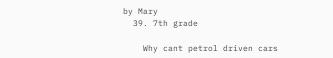by Mary
  39. 7th grade

    Why cant petrol driven cars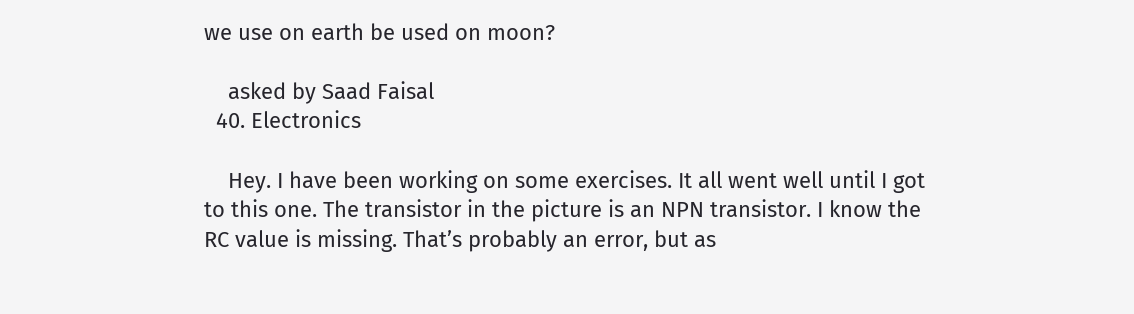we use on earth be used on moon?

    asked by Saad Faisal
  40. Electronics

    Hey. I have been working on some exercises. It all went well until I got to this one. The transistor in the picture is an NPN transistor. I know the RC value is missing. That’s probably an error, but as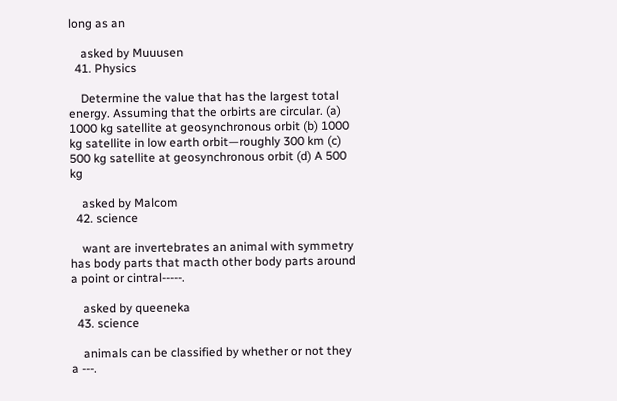long as an

    asked by Muuusen
  41. Physics

    Determine the value that has the largest total energy. Assuming that the orbirts are circular. (a) 1000 kg satellite at geosynchronous orbit (b) 1000 kg satellite in low earth orbit—roughly 300 km (c) 500 kg satellite at geosynchronous orbit (d) A 500 kg

    asked by Malcom
  42. science

    want are invertebrates an animal with symmetry has body parts that macth other body parts around a point or cintral-----.

    asked by queeneka
  43. science

    animals can be classified by whether or not they a ---.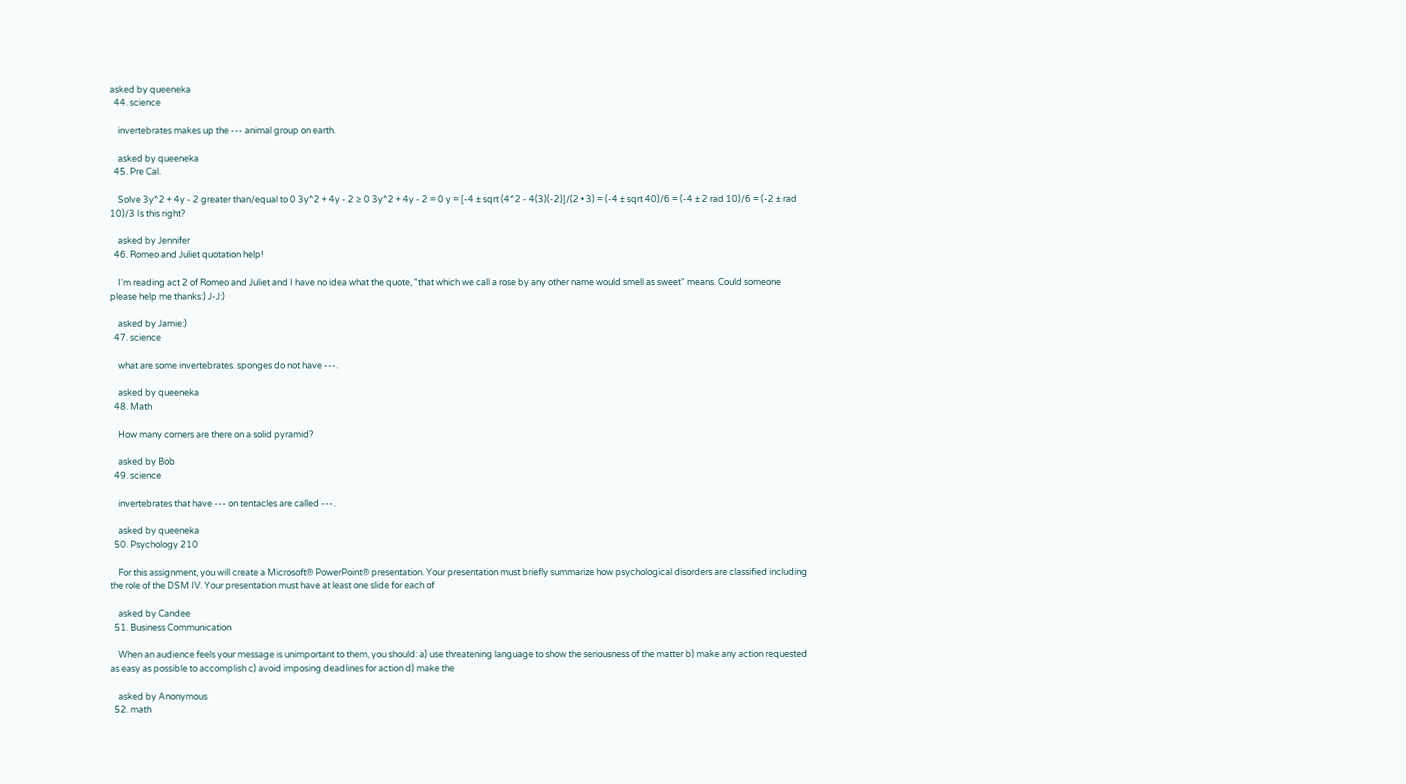asked by queeneka
  44. science

    invertebrates makes up the --- animal group on earth.

    asked by queeneka
  45. Pre Cal.

    Solve 3y^2 + 4y - 2 greater than/equal to 0 3y^2 + 4y - 2 ≥ 0 3y^2 + 4y - 2 = 0 y = [-4 ± sqrt (4^2 - 4(3)(-2)]/(2 • 3) = (-4 ± sqrt 40)/6 = (-4 ± 2 rad 10)/6 = (-2 ± rad 10)/3 Is this right?

    asked by Jennifer
  46. Romeo and Juliet quotation help!

    I'm reading act 2 of Romeo and Juliet and I have no idea what the quote, "that which we call a rose by any other name would smell as sweet" means. Could someone please help me thanks:) J-J:)

    asked by Jamie:)
  47. science

    what are some invertebrates. sponges do not have ---.

    asked by queeneka
  48. Math

    How many corners are there on a solid pyramid?

    asked by Bob
  49. science

    invertebrates that have --- on tentacles are called ---.

    asked by queeneka
  50. Psychology 210

    For this assignment, you will create a Microsoft® PowerPoint® presentation. Your presentation must briefly summarize how psychological disorders are classified including the role of the DSM IV. Your presentation must have at least one slide for each of

    asked by Candee
  51. Business Communication

    When an audience feels your message is unimportant to them, you should: a) use threatening language to show the seriousness of the matter b) make any action requested as easy as possible to accomplish c) avoid imposing deadlines for action d) make the

    asked by Anonymous
  52. math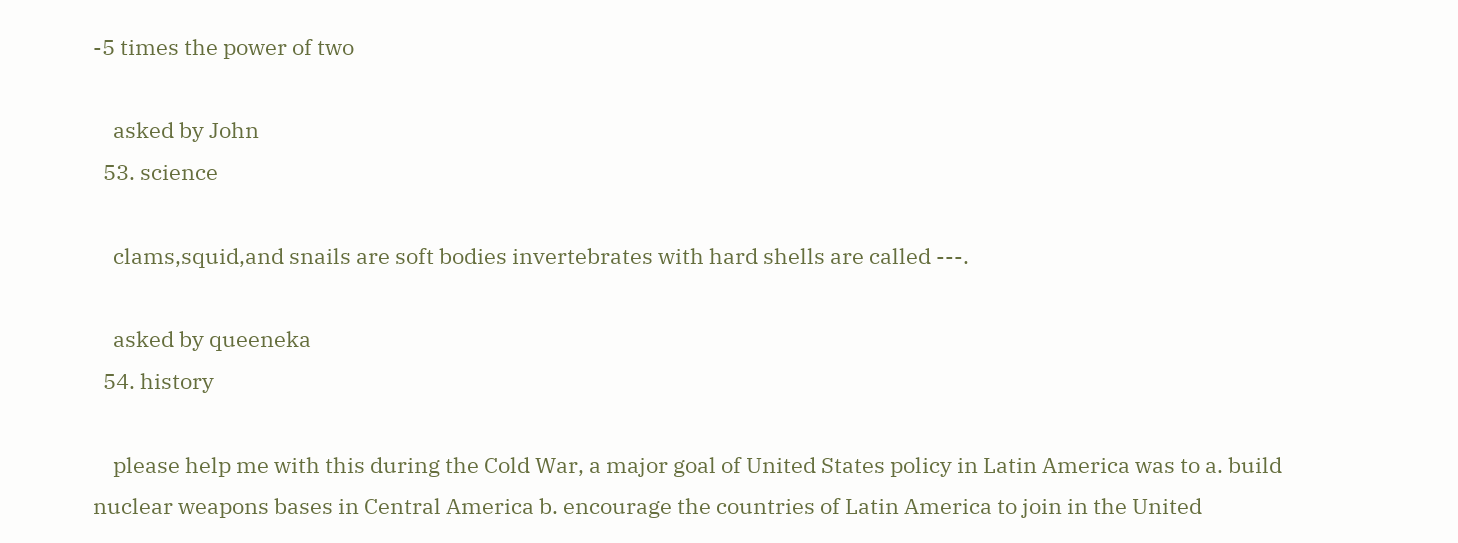-5 times the power of two

    asked by John
  53. science

    clams,squid,and snails are soft bodies invertebrates with hard shells are called ---.

    asked by queeneka
  54. history

    please help me with this during the Cold War, a major goal of United States policy in Latin America was to a. build nuclear weapons bases in Central America b. encourage the countries of Latin America to join in the United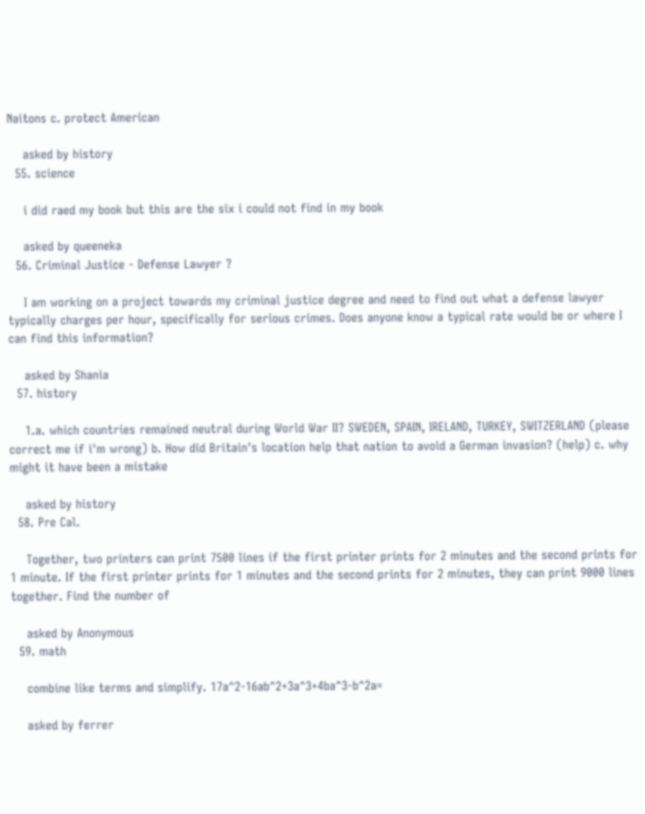Naitons c. protect American

    asked by history
  55. science

    i did raed my book but this are the six i could not find in my book

    asked by queeneka
  56. Criminal Justice - Defense Lawyer ?

    I am working on a project towards my criminal justice degree and need to find out what a defense lawyer typically charges per hour, specifically for serious crimes. Does anyone know a typical rate would be or where I can find this information?

    asked by Shania
  57. history

    1.a. which countries remained neutral during World War II? SWEDEN, SPAIN, IRELAND, TURKEY, SWITZERLAND (please correct me if i'm wrong) b. How did Britain's location help that nation to avoid a German invasion? (help) c. why might it have been a mistake

    asked by history
  58. Pre Cal.

    Together, two printers can print 7500 lines if the first printer prints for 2 minutes and the second prints for 1 minute. If the first printer prints for 1 minutes and the second prints for 2 minutes, they can print 9000 lines together. Find the number of

    asked by Anonymous
  59. math

    combine like terms and simplify. 17a^2-16ab^2+3a^3+4ba^3-b^2a=

    asked by ferrer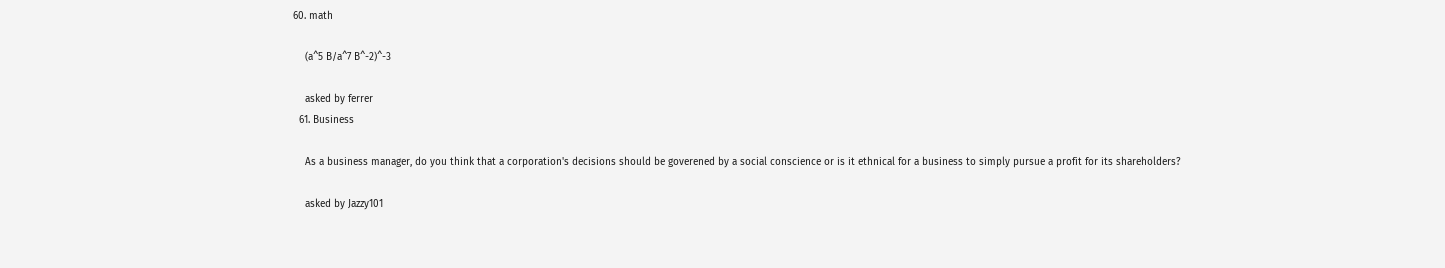60. math

    (a^5 B/a^7 B^-2)^-3

    asked by ferrer
  61. Business

    As a business manager, do you think that a corporation's decisions should be goverened by a social conscience or is it ethnical for a business to simply pursue a profit for its shareholders?

    asked by Jazzy101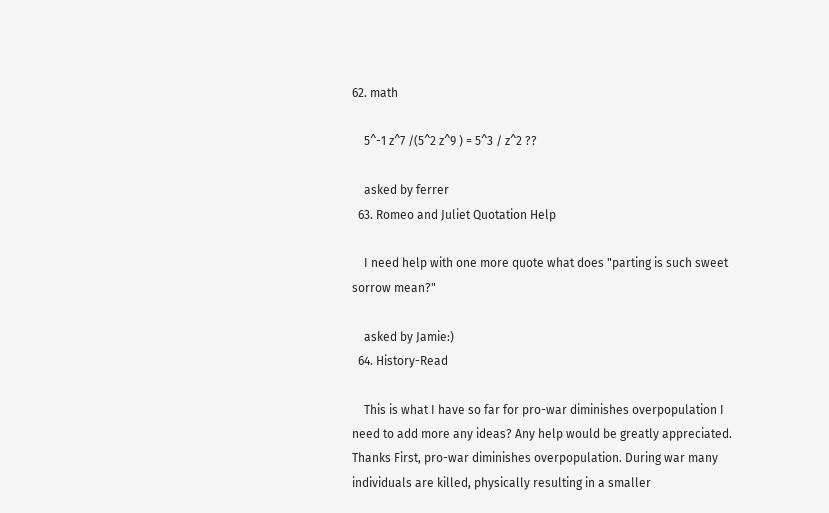62. math

    5^-1 z^7 /(5^2 z^9 ) = 5^3 / z^2 ??

    asked by ferrer
  63. Romeo and Juliet Quotation Help

    I need help with one more quote what does "parting is such sweet sorrow mean?"

    asked by Jamie:)
  64. History-Read

    This is what I have so far for pro-war diminishes overpopulation I need to add more any ideas? Any help would be greatly appreciated. Thanks First, pro-war diminishes overpopulation. During war many individuals are killed, physically resulting in a smaller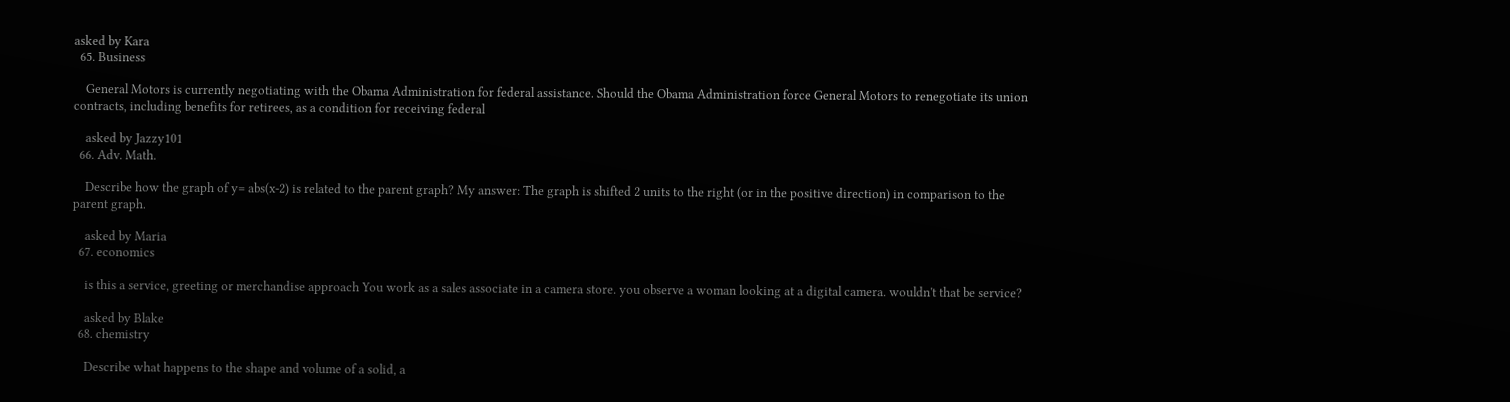asked by Kara
  65. Business

    General Motors is currently negotiating with the Obama Administration for federal assistance. Should the Obama Administration force General Motors to renegotiate its union contracts, including benefits for retirees, as a condition for receiving federal

    asked by Jazzy101
  66. Adv. Math.

    Describe how the graph of y= abs(x-2) is related to the parent graph? My answer: The graph is shifted 2 units to the right (or in the positive direction) in comparison to the parent graph.

    asked by Maria
  67. economics

    is this a service, greeting or merchandise approach You work as a sales associate in a camera store. you observe a woman looking at a digital camera. wouldn't that be service?

    asked by Blake
  68. chemistry

    Describe what happens to the shape and volume of a solid, a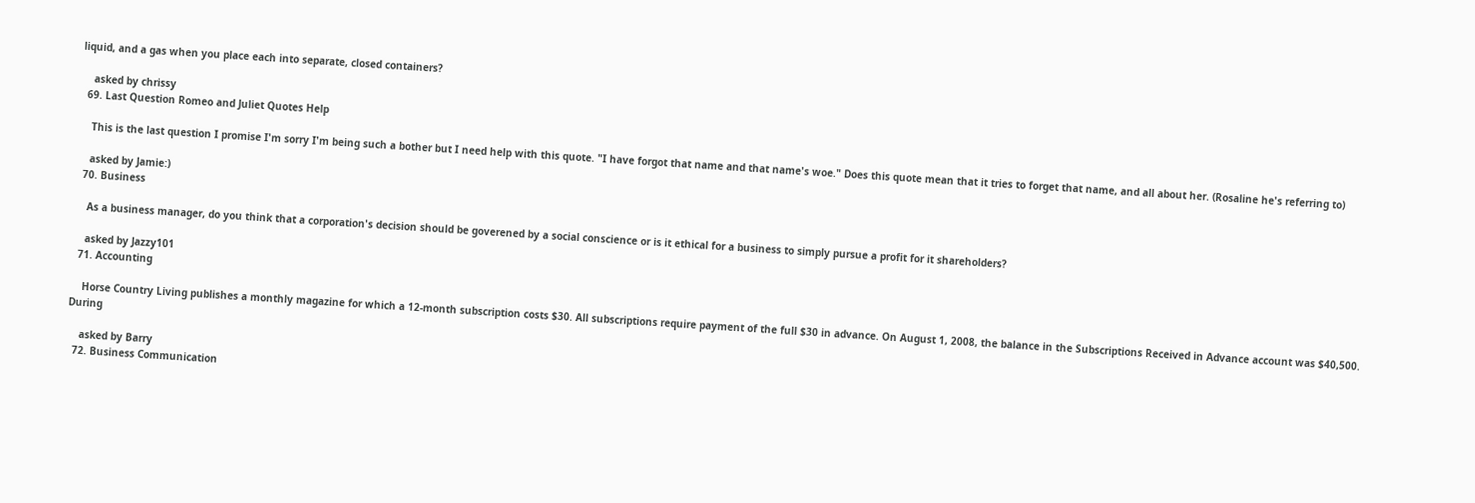liquid, and a gas when you place each into separate, closed containers?

    asked by chrissy
  69. Last Question Romeo and Juliet Quotes Help

    This is the last question I promise I'm sorry I'm being such a bother but I need help with this quote. "I have forgot that name and that name's woe." Does this quote mean that it tries to forget that name, and all about her. (Rosaline he's referring to)

    asked by Jamie:)
  70. Business

    As a business manager, do you think that a corporation's decision should be goverened by a social conscience or is it ethical for a business to simply pursue a profit for it shareholders?

    asked by Jazzy101
  71. Accounting

    Horse Country Living publishes a monthly magazine for which a 12-month subscription costs $30. All subscriptions require payment of the full $30 in advance. On August 1, 2008, the balance in the Subscriptions Received in Advance account was $40,500. During

    asked by Barry
  72. Business Communication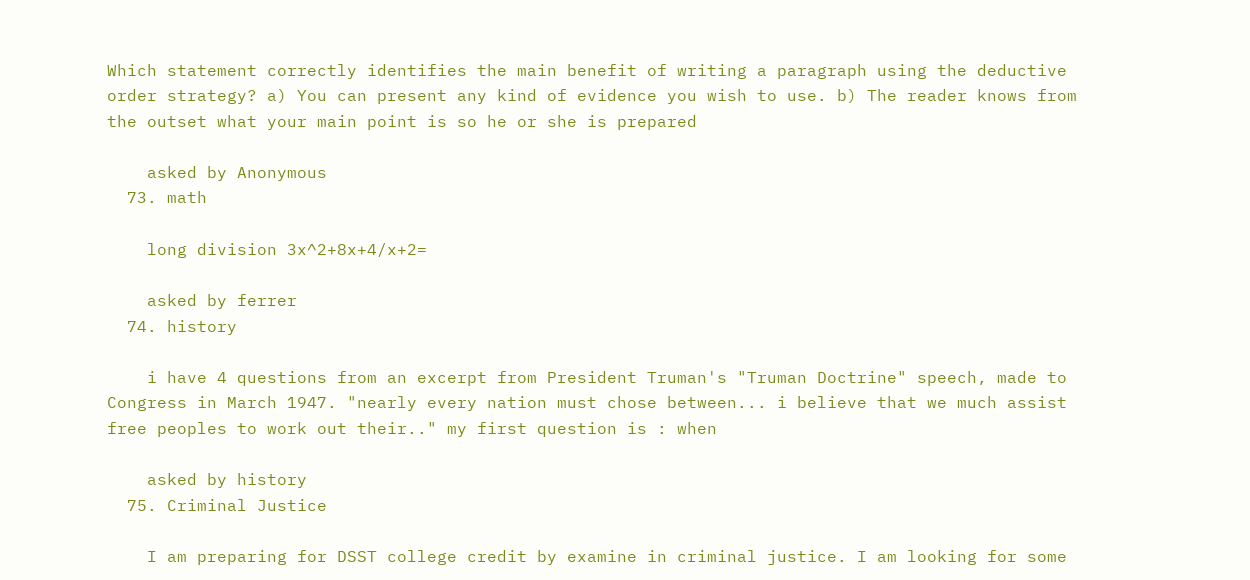Which statement correctly identifies the main benefit of writing a paragraph using the deductive order strategy? a) You can present any kind of evidence you wish to use. b) The reader knows from the outset what your main point is so he or she is prepared

    asked by Anonymous
  73. math

    long division 3x^2+8x+4/x+2=

    asked by ferrer
  74. history

    i have 4 questions from an excerpt from President Truman's "Truman Doctrine" speech, made to Congress in March 1947. "nearly every nation must chose between... i believe that we much assist free peoples to work out their.." my first question is : when

    asked by history
  75. Criminal Justice

    I am preparing for DSST college credit by examine in criminal justice. I am looking for some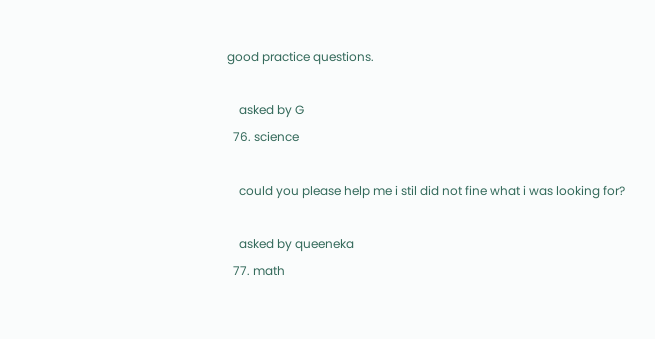good practice questions.

    asked by G
  76. science

    could you please help me i stil did not fine what i was looking for?

    asked by queeneka
  77. math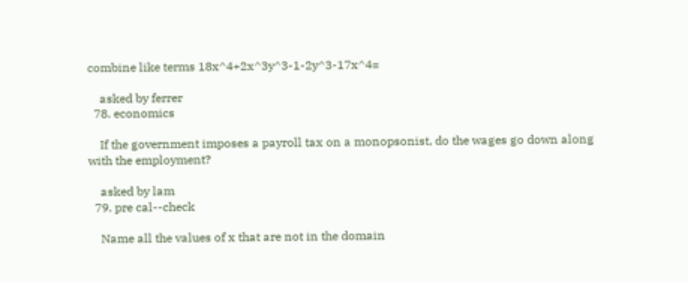combine like terms 18x^4+2x^3y^3-1-2y^3-17x^4=

    asked by ferrer
  78. economics

    If the government imposes a payroll tax on a monopsonist, do the wages go down along with the employment?

    asked by lam
  79. pre cal--check

    Name all the values of x that are not in the domain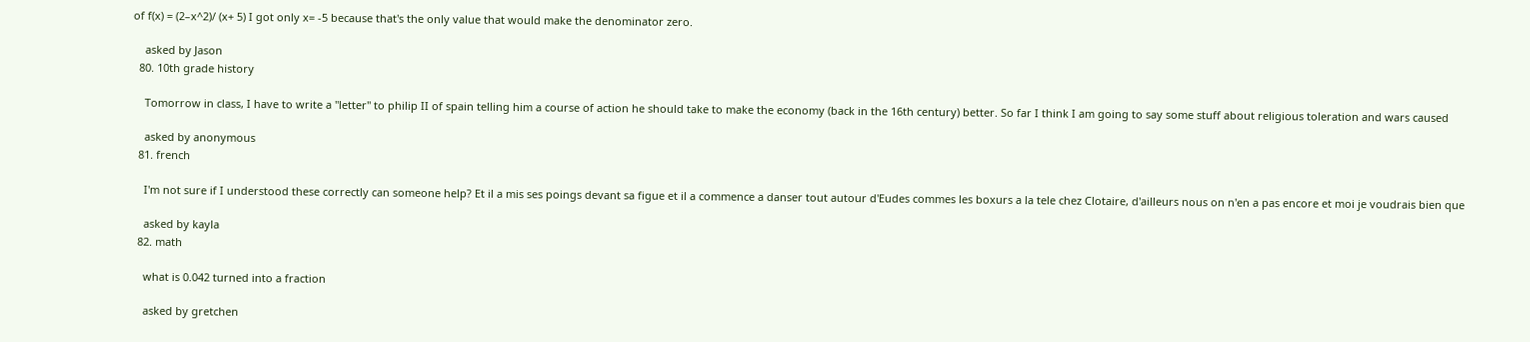of f(x) = (2–x^2)/ (x+ 5) I got only x= -5 because that's the only value that would make the denominator zero.

    asked by Jason
  80. 10th grade history

    Tomorrow in class, I have to write a "letter" to philip II of spain telling him a course of action he should take to make the economy (back in the 16th century) better. So far I think I am going to say some stuff about religious toleration and wars caused

    asked by anonymous
  81. french

    I'm not sure if I understood these correctly can someone help? Et il a mis ses poings devant sa figue et il a commence a danser tout autour d'Eudes commes les boxurs a la tele chez Clotaire, d'ailleurs nous on n'en a pas encore et moi je voudrais bien que

    asked by kayla
  82. math

    what is 0.042 turned into a fraction

    asked by gretchen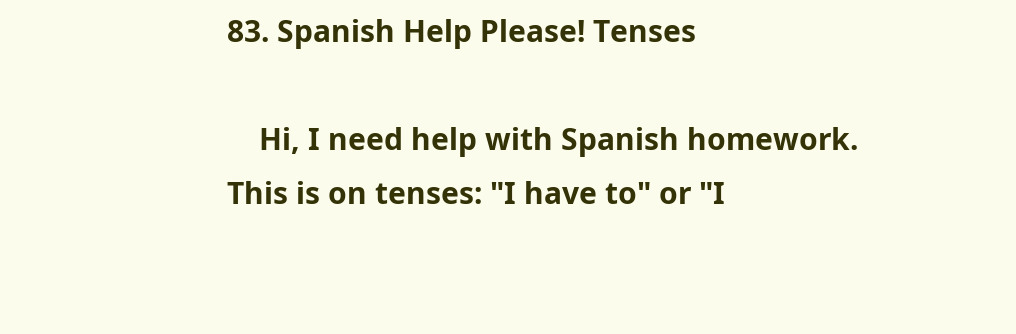83. Spanish Help Please! Tenses

    Hi, I need help with Spanish homework. This is on tenses: "I have to" or "I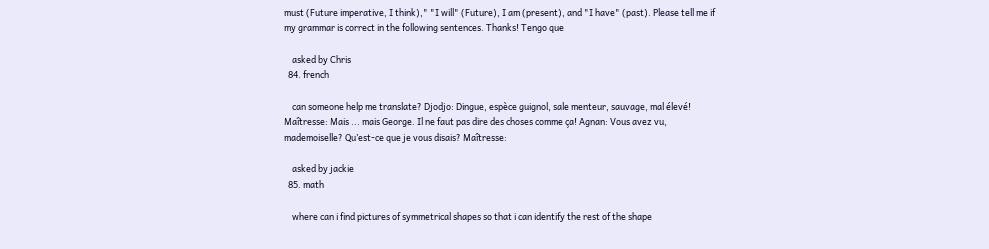must (Future imperative, I think)," "I will" (Future), I am (present), and "I have" (past). Please tell me if my grammar is correct in the following sentences. Thanks! Tengo que

    asked by Chris
  84. french

    can someone help me translate? Djodjo: Dingue, espèce guignol, sale menteur, sauvage, mal élevé! Maîtresse: Mais ... mais George. Il ne faut pas dire des choses comme ça! Agnan: Vous avez vu, mademoiselle? Qu’est-ce que je vous disais? Maîtresse:

    asked by jackie
  85. math

    where can i find pictures of symmetrical shapes so that i can identify the rest of the shape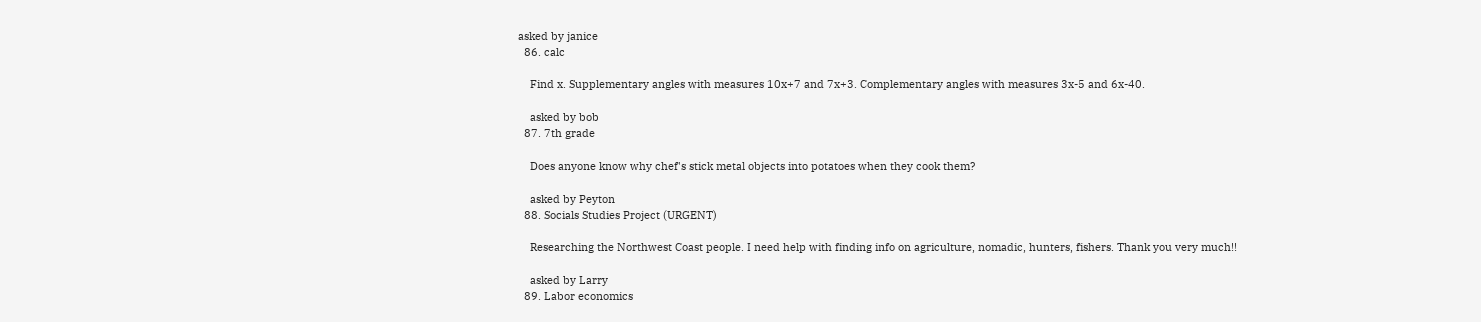asked by janice
  86. calc

    Find x. Supplementary angles with measures 10x+7 and 7x+3. Complementary angles with measures 3x-5 and 6x-40.

    asked by bob
  87. 7th grade

    Does anyone know why chef's stick metal objects into potatoes when they cook them?

    asked by Peyton
  88. Socials Studies Project (URGENT)

    Researching the Northwest Coast people. I need help with finding info on agriculture, nomadic, hunters, fishers. Thank you very much!!

    asked by Larry
  89. Labor economics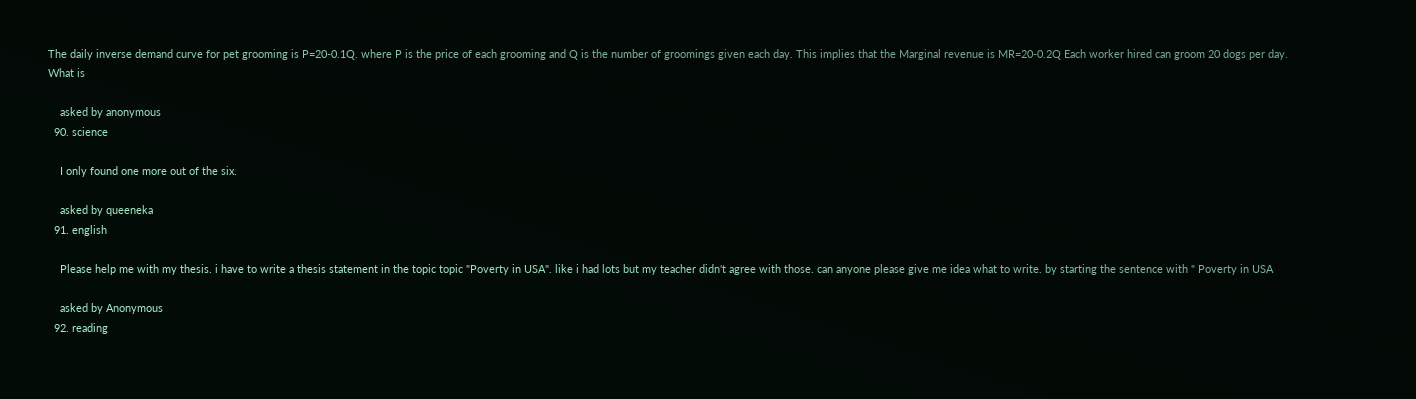The daily inverse demand curve for pet grooming is P=20-0.1Q. where P is the price of each grooming and Q is the number of groomings given each day. This implies that the Marginal revenue is MR=20-0.2Q Each worker hired can groom 20 dogs per day. What is

    asked by anonymous
  90. science

    I only found one more out of the six.

    asked by queeneka
  91. english

    Please help me with my thesis. i have to write a thesis statement in the topic topic "Poverty in USA". like i had lots but my teacher didn't agree with those. can anyone please give me idea what to write. by starting the sentence with " Poverty in USA

    asked by Anonymous
  92. reading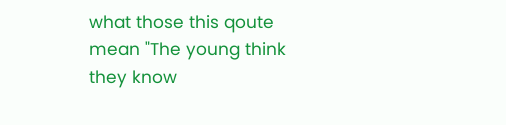what those this qoute mean "The young think they know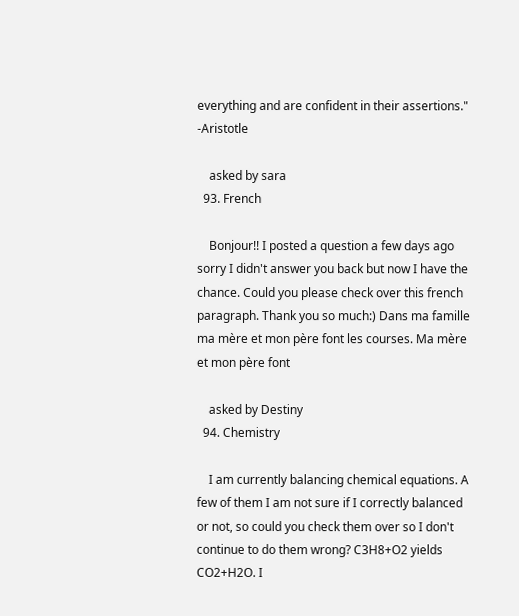everything and are confident in their assertions." -Aristotle

    asked by sara
  93. French

    Bonjour!! I posted a question a few days ago sorry I didn't answer you back but now I have the chance. Could you please check over this french paragraph. Thank you so much:) Dans ma famille ma mère et mon père font les courses. Ma mère et mon père font

    asked by Destiny
  94. Chemistry

    I am currently balancing chemical equations. A few of them I am not sure if I correctly balanced or not, so could you check them over so I don't continue to do them wrong? C3H8+O2 yields CO2+H2O. I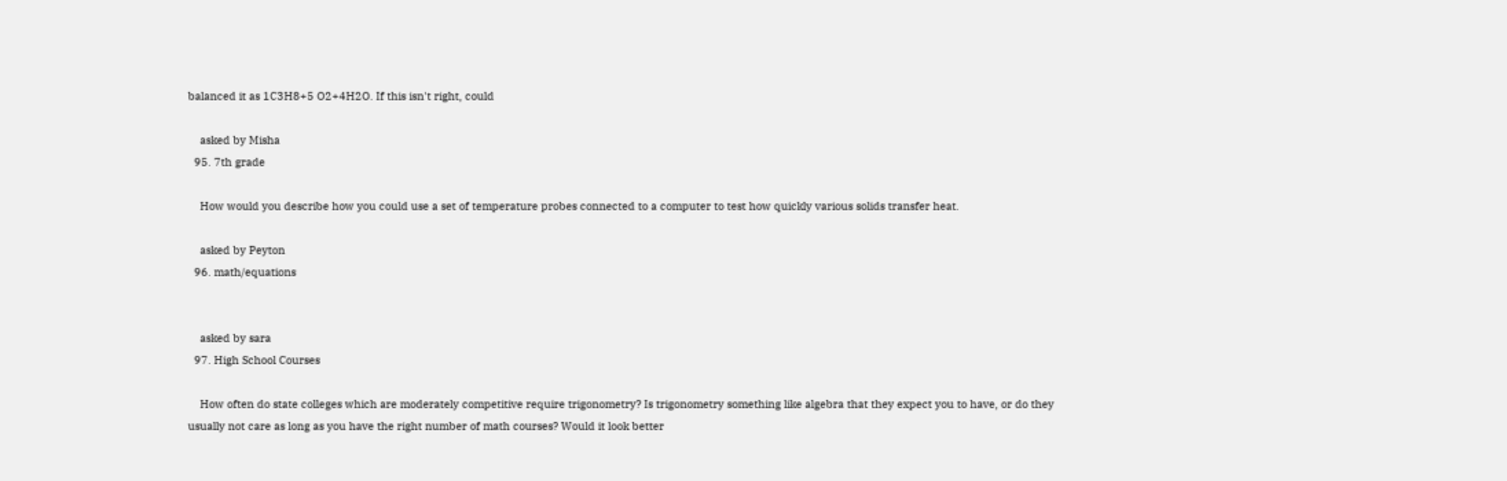balanced it as 1C3H8+5 O2+4H2O. If this isn't right, could

    asked by Misha
  95. 7th grade

    How would you describe how you could use a set of temperature probes connected to a computer to test how quickly various solids transfer heat.

    asked by Peyton
  96. math/equations


    asked by sara
  97. High School Courses

    How often do state colleges which are moderately competitive require trigonometry? Is trigonometry something like algebra that they expect you to have, or do they usually not care as long as you have the right number of math courses? Would it look better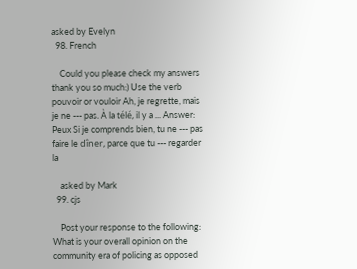asked by Evelyn
  98. French

    Could you please check my answers thank you so much:) Use the verb pouvoir or vouloir Ah, je regrette, mais je ne --- pas. À la télé, il y a ... Answer: Peux Si je comprends bien, tu ne --- pas faire le dîner, parce que tu --- regarder la

    asked by Mark
  99. cjs

    Post your response to the following: What is your overall opinion on the community era of policing as opposed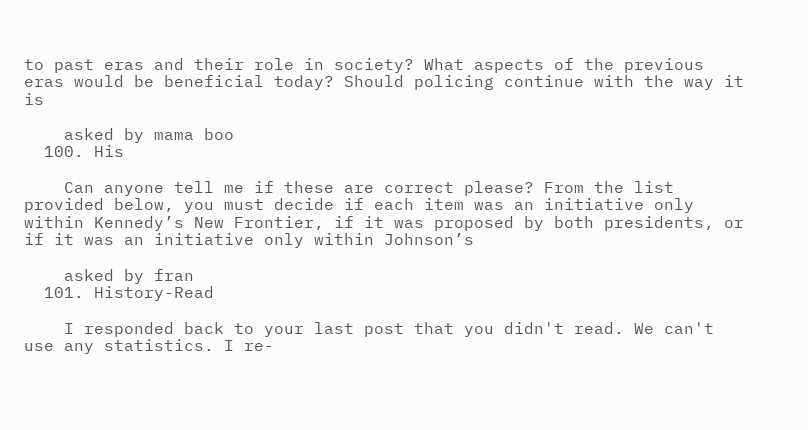to past eras and their role in society? What aspects of the previous eras would be beneficial today? Should policing continue with the way it is

    asked by mama boo
  100. His

    Can anyone tell me if these are correct please? From the list provided below, you must decide if each item was an initiative only within Kennedy’s New Frontier, if it was proposed by both presidents, or if it was an initiative only within Johnson’s

    asked by fran
  101. History-Read

    I responded back to your last post that you didn't read. We can't use any statistics. I re-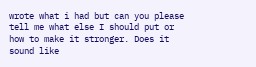wrote what i had but can you please tell me what else I should put or how to make it stronger. Does it sound like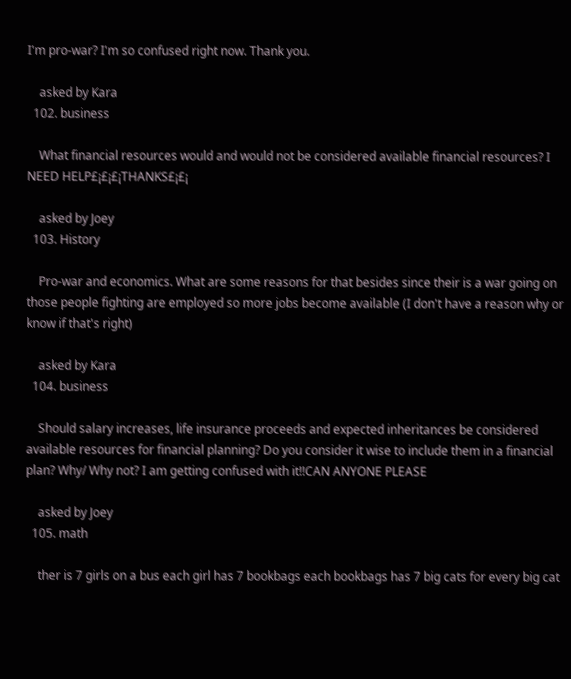I'm pro-war? I'm so confused right now. Thank you.

    asked by Kara
  102. business

    What financial resources would and would not be considered available financial resources? I NEED HELP£¡£¡£¡THANKS£¡£¡

    asked by Joey
  103. History

    Pro-war and economics. What are some reasons for that besides since their is a war going on those people fighting are employed so more jobs become available (I don't have a reason why or know if that's right)

    asked by Kara
  104. business

    Should salary increases, life insurance proceeds and expected inheritances be considered available resources for financial planning? Do you consider it wise to include them in a financial plan? Why/ Why not? I am getting confused with it!!CAN ANYONE PLEASE

    asked by Joey
  105. math

    ther is 7 girls on a bus each girl has 7 bookbags each bookbags has 7 big cats for every big cat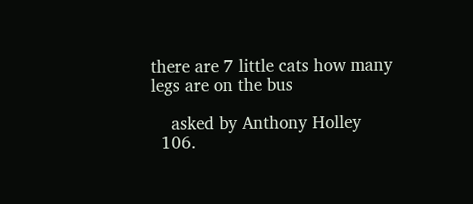there are 7 little cats how many legs are on the bus

    asked by Anthony Holley
  106.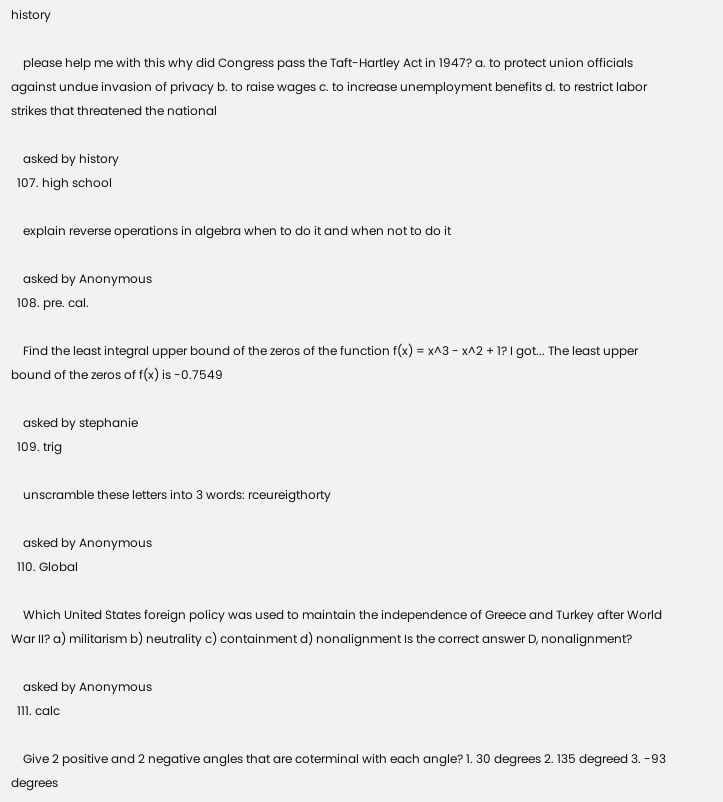history

    please help me with this why did Congress pass the Taft-Hartley Act in 1947? a. to protect union officials against undue invasion of privacy b. to raise wages c. to increase unemployment benefits d. to restrict labor strikes that threatened the national

    asked by history
  107. high school

    explain reverse operations in algebra when to do it and when not to do it

    asked by Anonymous
  108. pre. cal.

    Find the least integral upper bound of the zeros of the function f(x) = x^3 - x^2 + 1? I got... The least upper bound of the zeros of f(x) is -0.7549

    asked by stephanie
  109. trig

    unscramble these letters into 3 words: rceureigthorty

    asked by Anonymous
  110. Global

    Which United States foreign policy was used to maintain the independence of Greece and Turkey after World War II? a) militarism b) neutrality c) containment d) nonalignment Is the correct answer D, nonalignment?

    asked by Anonymous
  111. calc

    Give 2 positive and 2 negative angles that are coterminal with each angle? 1. 30 degrees 2. 135 degreed 3. -93 degrees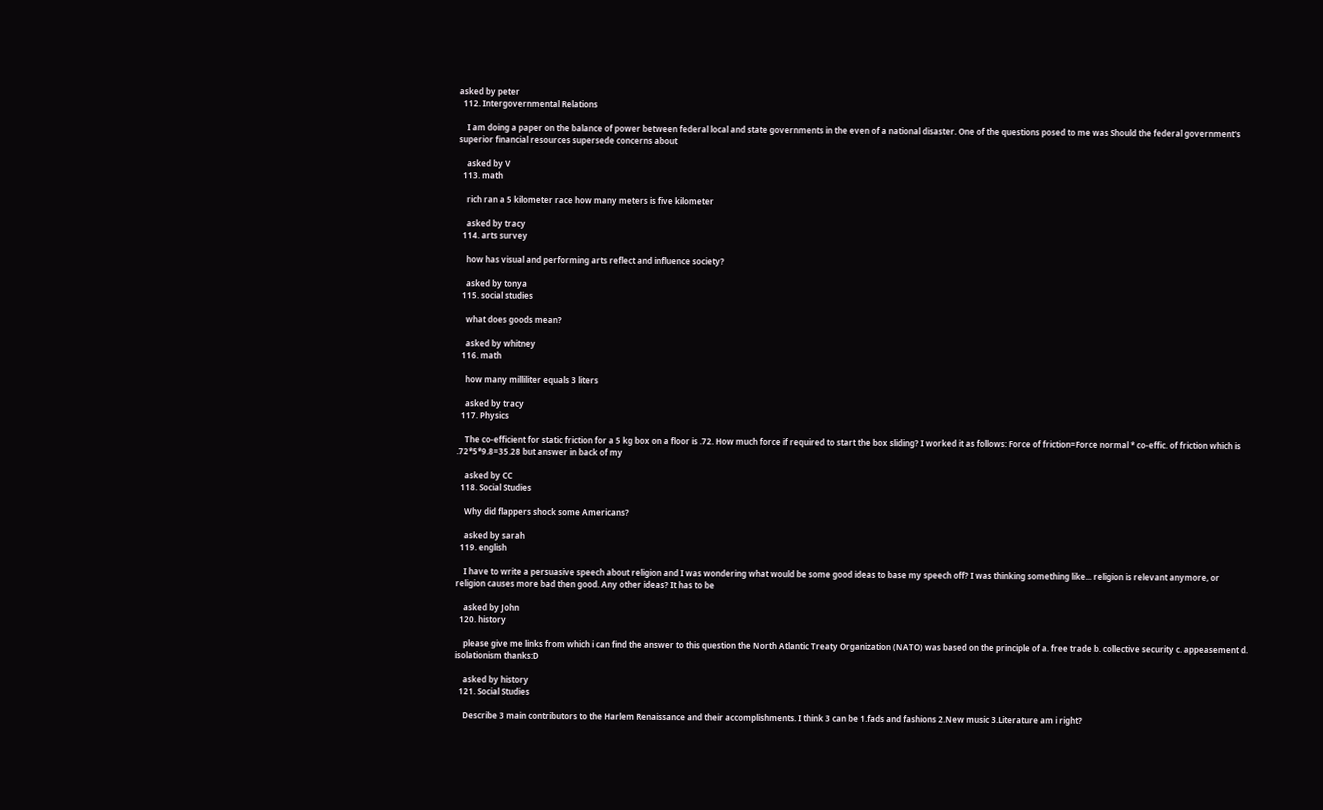asked by peter
  112. Intergovernmental Relations

    I am doing a paper on the balance of power between federal local and state governments in the even of a national disaster. One of the questions posed to me was Should the federal government's superior financial resources supersede concerns about

    asked by V
  113. math

    rich ran a 5 kilometer race how many meters is five kilometer

    asked by tracy
  114. arts survey

    how has visual and performing arts reflect and influence society?

    asked by tonya
  115. social studies

    what does goods mean?

    asked by whitney
  116. math

    how many milliliter equals 3 liters

    asked by tracy
  117. Physics

    The co-efficient for static friction for a 5 kg box on a floor is .72. How much force if required to start the box sliding? I worked it as follows: Force of friction=Force normal * co-effic. of friction which is .72*5*9.8=35.28 but answer in back of my

    asked by CC
  118. Social Studies

    Why did flappers shock some Americans?

    asked by sarah
  119. english

    I have to write a persuasive speech about religion and I was wondering what would be some good ideas to base my speech off? I was thinking something like... religion is relevant anymore, or religion causes more bad then good. Any other ideas? It has to be

    asked by John
  120. history

    please give me links from which i can find the answer to this question the North Atlantic Treaty Organization (NATO) was based on the principle of a. free trade b. collective security c. appeasement d. isolationism thanks:D

    asked by history
  121. Social Studies

    Describe 3 main contributors to the Harlem Renaissance and their accomplishments. I think 3 can be 1.fads and fashions 2.New music 3.Literature am i right?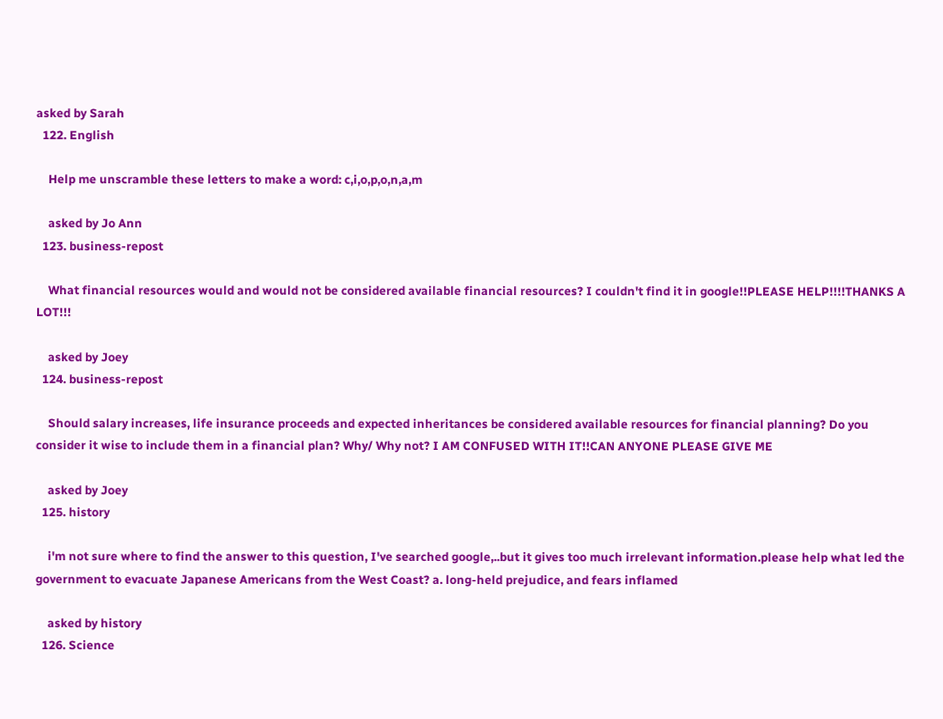asked by Sarah
  122. English

    Help me unscramble these letters to make a word: c,i,o,p,o,n,a,m

    asked by Jo Ann
  123. business-repost

    What financial resources would and would not be considered available financial resources? I couldn't find it in google!!PLEASE HELP!!!!THANKS A LOT!!!

    asked by Joey
  124. business-repost

    Should salary increases, life insurance proceeds and expected inheritances be considered available resources for financial planning? Do you consider it wise to include them in a financial plan? Why/ Why not? I AM CONFUSED WITH IT!!CAN ANYONE PLEASE GIVE ME

    asked by Joey
  125. history

    i'm not sure where to find the answer to this question, I've searched google,..but it gives too much irrelevant information.please help what led the government to evacuate Japanese Americans from the West Coast? a. long-held prejudice, and fears inflamed

    asked by history
  126. Science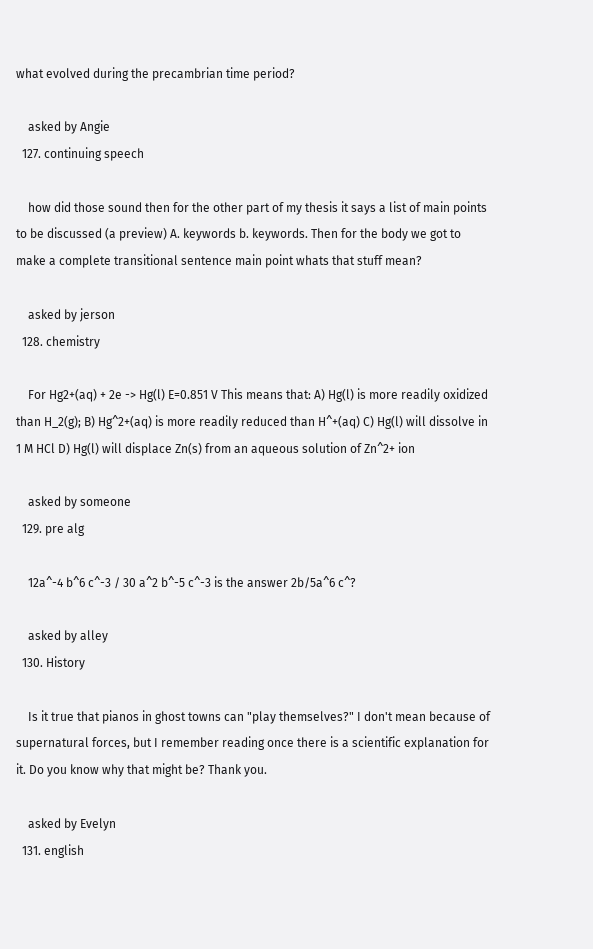what evolved during the precambrian time period?

    asked by Angie
  127. continuing speech

    how did those sound then for the other part of my thesis it says a list of main points to be discussed (a preview) A. keywords b. keywords. Then for the body we got to make a complete transitional sentence main point whats that stuff mean?

    asked by jerson
  128. chemistry

    For Hg2+(aq) + 2e -> Hg(l) E=0.851 V This means that: A) Hg(l) is more readily oxidized than H_2(g); B) Hg^2+(aq) is more readily reduced than H^+(aq) C) Hg(l) will dissolve in 1 M HCl D) Hg(l) will displace Zn(s) from an aqueous solution of Zn^2+ ion

    asked by someone
  129. pre alg

    12a^-4 b^6 c^-3 / 30 a^2 b^-5 c^-3 is the answer 2b/5a^6 c^?

    asked by alley
  130. History

    Is it true that pianos in ghost towns can "play themselves?" I don't mean because of supernatural forces, but I remember reading once there is a scientific explanation for it. Do you know why that might be? Thank you.

    asked by Evelyn
  131. english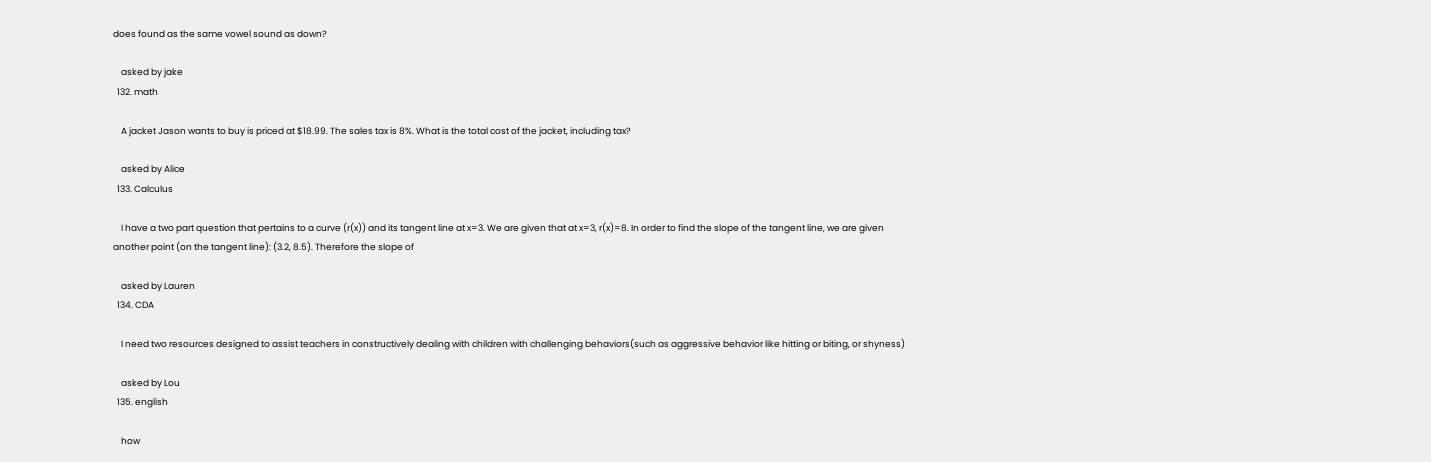does found as the same vowel sound as down?

    asked by jake
  132. math

    A jacket Jason wants to buy is priced at $18.99. The sales tax is 8%. What is the total cost of the jacket, including tax?

    asked by Alice
  133. Calculus

    I have a two part question that pertains to a curve (r(x)) and its tangent line at x=3. We are given that at x=3, r(x)=8. In order to find the slope of the tangent line, we are given another point (on the tangent line): (3.2, 8.5). Therefore the slope of

    asked by Lauren
  134. CDA

    I need two resources designed to assist teachers in constructively dealing with children with challenging behaviors(such as aggressive behavior like hitting or biting, or shyness)

    asked by Lou
  135. english

    how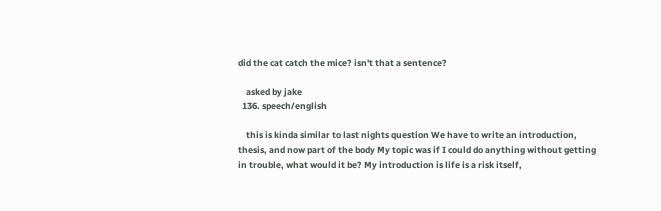did the cat catch the mice? isn't that a sentence?

    asked by jake
  136. speech/english

    this is kinda similar to last nights question We have to write an introduction, thesis, and now part of the body My topic was if I could do anything without getting in trouble, what would it be? My introduction is life is a risk itself,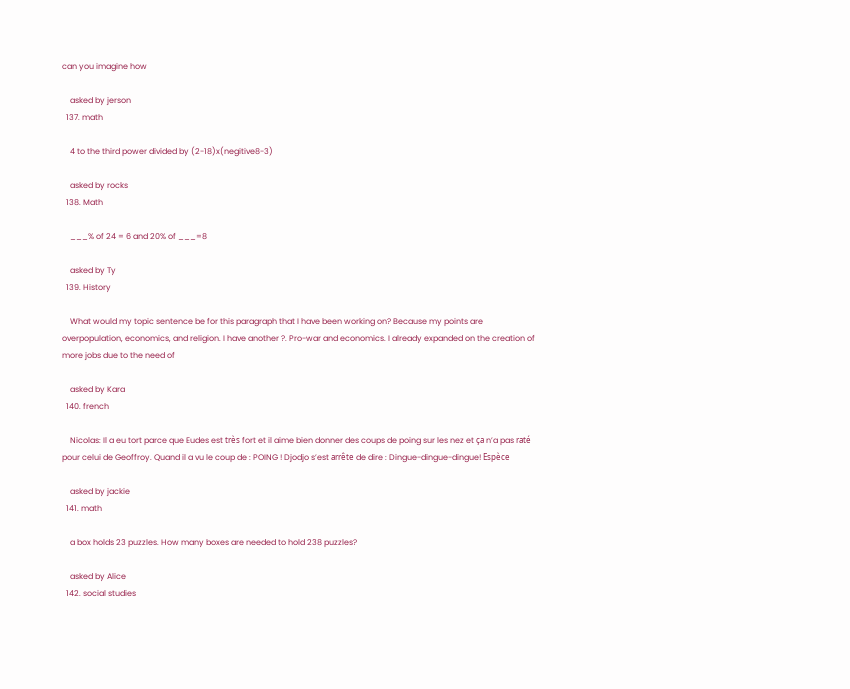can you imagine how

    asked by jerson
  137. math

    4 to the third power divided by (2-18)x(negitive8-3)

    asked by rocks
  138. Math

    ___% of 24 = 6 and 20% of ___=8

    asked by Ty
  139. History

    What would my topic sentence be for this paragraph that I have been working on? Because my points are overpopulation, economics, and religion. I have another ?. Pro-war and economics. I already expanded on the creation of more jobs due to the need of

    asked by Kara
  140. french

    Nicolas: Il a eu tort parce que Eudes est très fort et il aime bien donner des coups de poing sur les nez et ça n’a pas raté pour celui de Geoffroy. Quand il a vu le coup de : POING ! Djodjo s’est arrête de dire : Dingue-dingue-dingue! Espèce

    asked by jackie
  141. math

    a box holds 23 puzzles. How many boxes are needed to hold 238 puzzles?

    asked by Alice
  142. social studies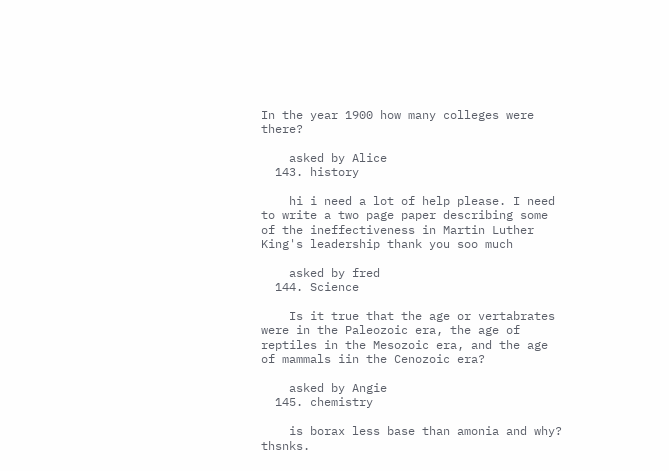In the year 1900 how many colleges were there?

    asked by Alice
  143. history

    hi i need a lot of help please. I need to write a two page paper describing some of the ineffectiveness in Martin Luther King's leadership thank you soo much

    asked by fred
  144. Science

    Is it true that the age or vertabrates were in the Paleozoic era, the age of reptiles in the Mesozoic era, and the age of mammals iin the Cenozoic era?

    asked by Angie
  145. chemistry

    is borax less base than amonia and why? thsnks.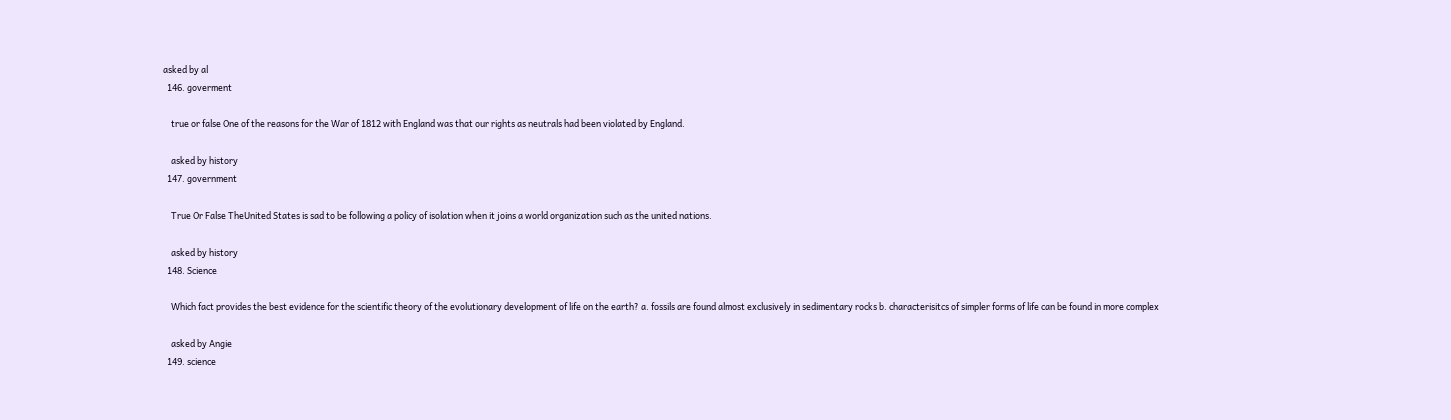asked by al
  146. goverment

    true or false One of the reasons for the War of 1812 with England was that our rights as neutrals had been violated by England.

    asked by history
  147. government

    True Or False TheUnited States is sad to be following a policy of isolation when it joins a world organization such as the united nations.

    asked by history
  148. Science

    Which fact provides the best evidence for the scientific theory of the evolutionary development of life on the earth? a. fossils are found almost exclusively in sedimentary rocks b. characterisitcs of simpler forms of life can be found in more complex

    asked by Angie
  149. science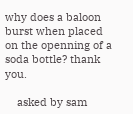why does a baloon burst when placed on the openning of a soda bottle? thank you.

    asked by sam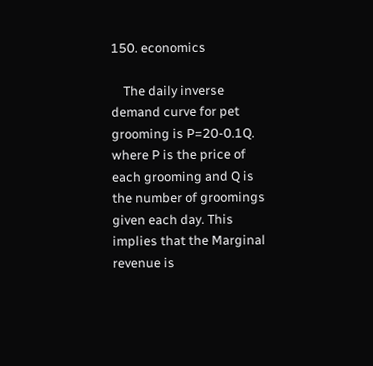150. economics

    The daily inverse demand curve for pet grooming is P=20-0.1Q. where P is the price of each grooming and Q is the number of groomings given each day. This implies that the Marginal revenue is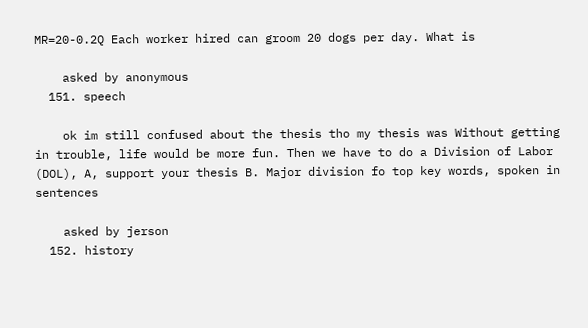MR=20-0.2Q Each worker hired can groom 20 dogs per day. What is

    asked by anonymous
  151. speech

    ok im still confused about the thesis tho my thesis was Without getting in trouble, life would be more fun. Then we have to do a Division of Labor (DOL), A, support your thesis B. Major division fo top key words, spoken in sentences

    asked by jerson
  152. history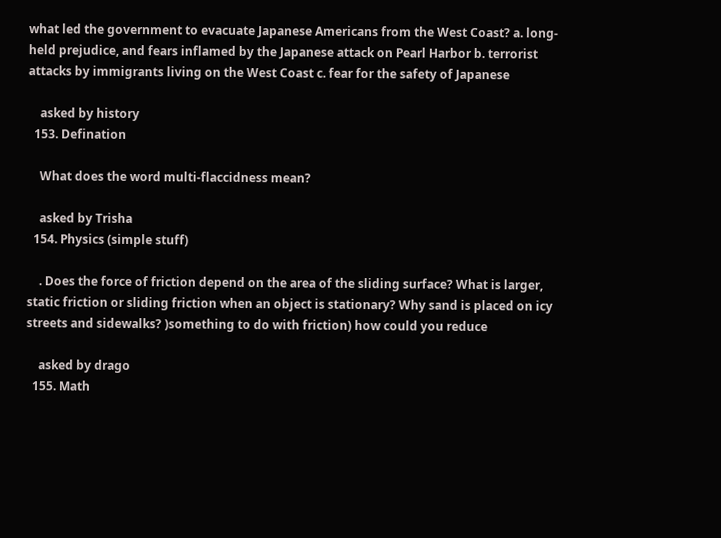what led the government to evacuate Japanese Americans from the West Coast? a. long-held prejudice, and fears inflamed by the Japanese attack on Pearl Harbor b. terrorist attacks by immigrants living on the West Coast c. fear for the safety of Japanese

    asked by history
  153. Defination

    What does the word multi-flaccidness mean?

    asked by Trisha
  154. Physics (simple stuff)

    . Does the force of friction depend on the area of the sliding surface? What is larger, static friction or sliding friction when an object is stationary? Why sand is placed on icy streets and sidewalks? )something to do with friction) how could you reduce

    asked by drago
  155. Math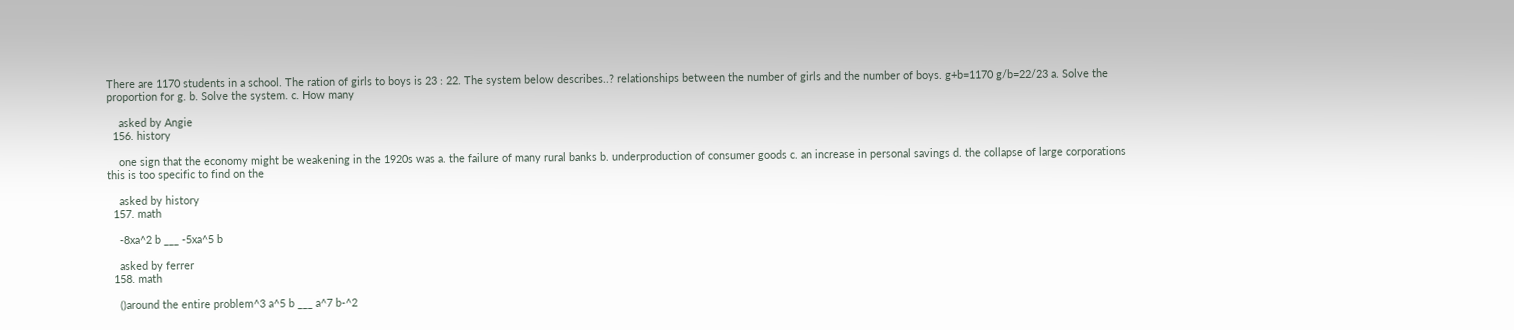There are 1170 students in a school. The ration of girls to boys is 23 : 22. The system below describes..? relationships between the number of girls and the number of boys. g+b=1170 g/b=22/23 a. Solve the proportion for g. b. Solve the system. c. How many

    asked by Angie
  156. history

    one sign that the economy might be weakening in the 1920s was a. the failure of many rural banks b. underproduction of consumer goods c. an increase in personal savings d. the collapse of large corporations this is too specific to find on the

    asked by history
  157. math

    -8xa^2 b ___ -5xa^5 b

    asked by ferrer
  158. math

    ()around the entire problem^3 a^5 b ___ a^7 b-^2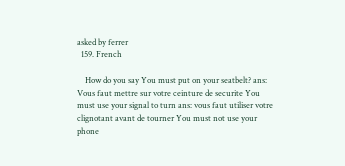asked by ferrer
  159. French

    How do you say You must put on your seatbelt? ans: Vous faut mettre sur votre ceinture de securite You must use your signal to turn ans: vous faut utiliser votre clignotant avant de tourner You must not use your phone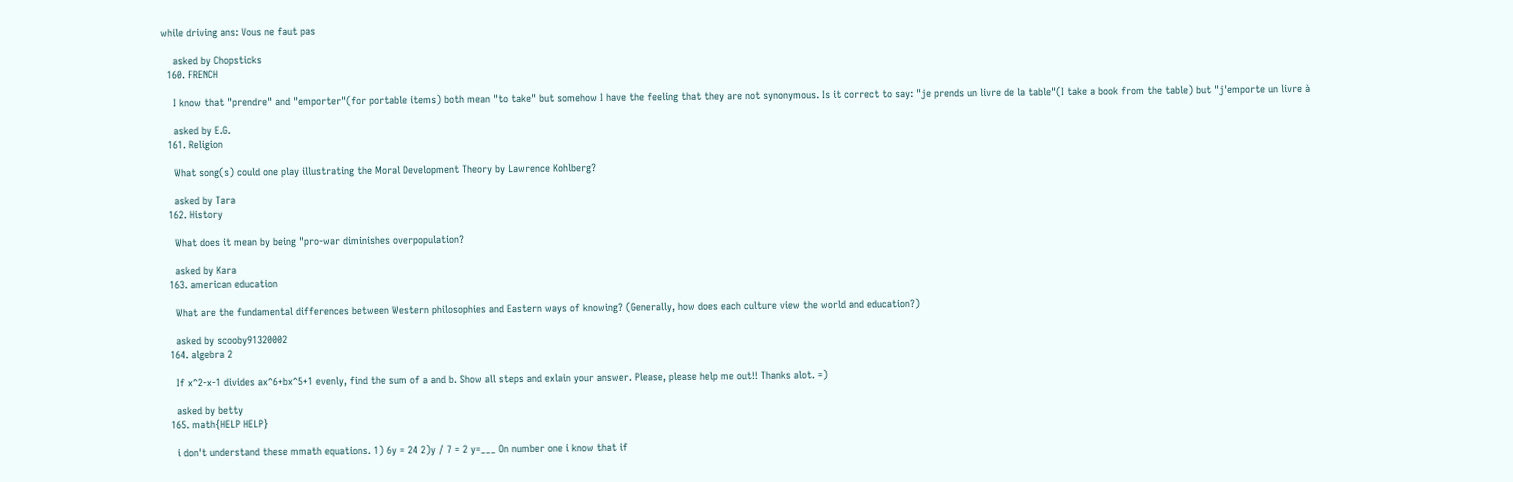while driving ans: Vous ne faut pas

    asked by Chopsticks
  160. FRENCH

    I know that "prendre" and "emporter"(for portable items) both mean "to take" but somehow I have the feeling that they are not synonymous. Is it correct to say: "je prends un livre de la table"(I take a book from the table) but "j'emporte un livre à

    asked by E.G.
  161. Religion

    What song(s) could one play illustrating the Moral Development Theory by Lawrence Kohlberg?

    asked by Tara
  162. History

    What does it mean by being "pro-war diminishes overpopulation?

    asked by Kara
  163. american education

    What are the fundamental differences between Western philosophies and Eastern ways of knowing? (Generally, how does each culture view the world and education?)

    asked by scooby91320002
  164. algebra 2

    If x^2-x-1 divides ax^6+bx^5+1 evenly, find the sum of a and b. Show all steps and exlain your answer. Please, please help me out!! Thanks alot. =)

    asked by betty
  165. math{HELP HELP}

    i don't understand these mmath equations. 1) 6y = 24 2)y / 7 = 2 y=___ On number one i know that if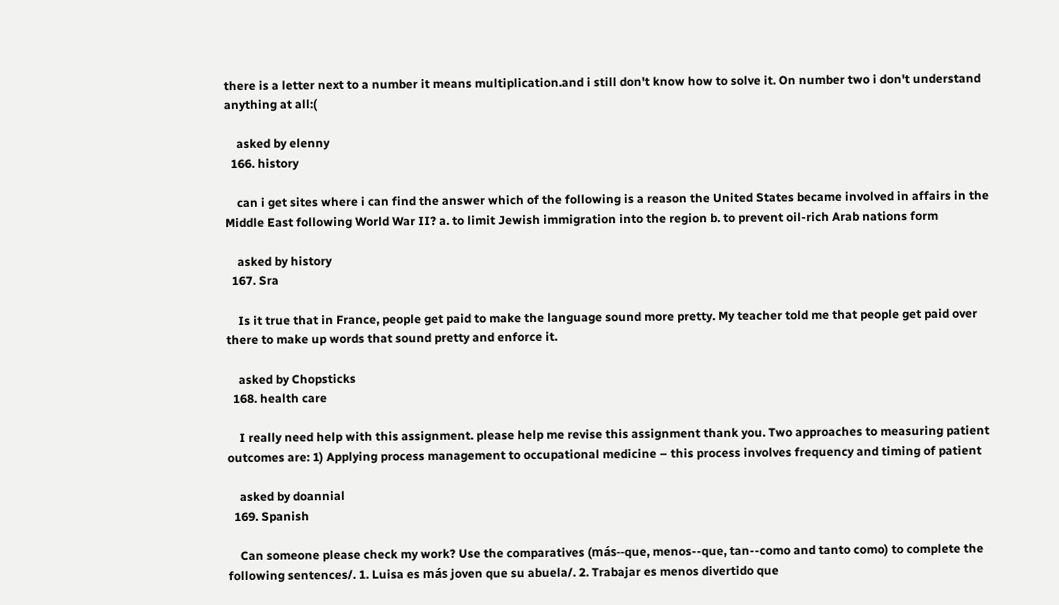there is a letter next to a number it means multiplication.and i still don't know how to solve it. On number two i don't understand anything at all:(

    asked by elenny
  166. history

    can i get sites where i can find the answer which of the following is a reason the United States became involved in affairs in the Middle East following World War II? a. to limit Jewish immigration into the region b. to prevent oil-rich Arab nations form

    asked by history
  167. Sra

    Is it true that in France, people get paid to make the language sound more pretty. My teacher told me that people get paid over there to make up words that sound pretty and enforce it.

    asked by Chopsticks
  168. health care

    I really need help with this assignment. please help me revise this assignment thank you. Two approaches to measuring patient outcomes are: 1) Applying process management to occupational medicine – this process involves frequency and timing of patient

    asked by doannial
  169. Spanish

    Can someone please check my work? Use the comparatives (más--que, menos--que, tan--como and tanto como) to complete the following sentences/. 1. Luisa es más joven que su abuela/. 2. Trabajar es menos divertido que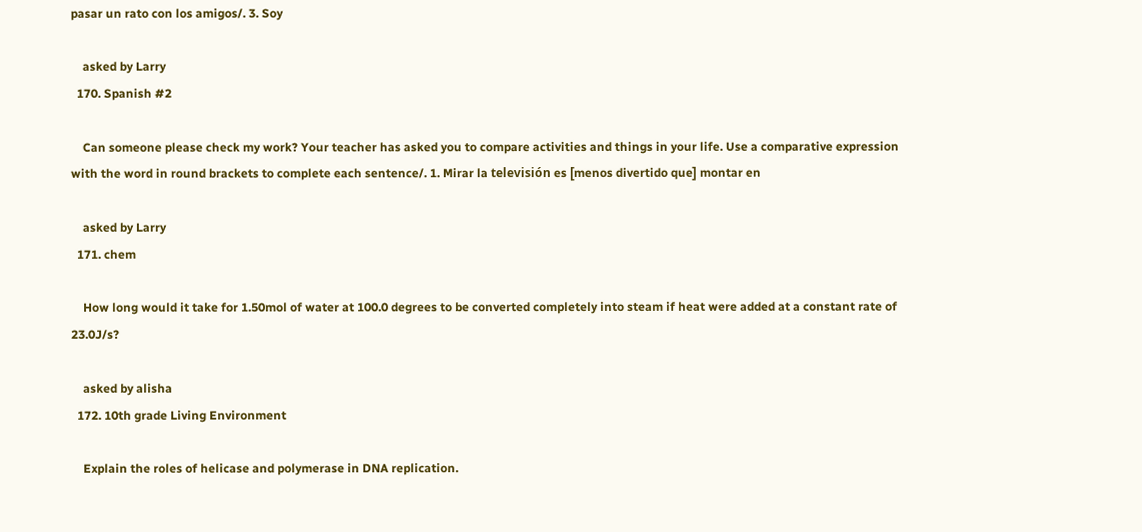pasar un rato con los amigos/. 3. Soy

    asked by Larry
  170. Spanish #2

    Can someone please check my work? Your teacher has asked you to compare activities and things in your life. Use a comparative expression with the word in round brackets to complete each sentence/. 1. Mirar la televisión es [menos divertido que] montar en

    asked by Larry
  171. chem

    How long would it take for 1.50mol of water at 100.0 degrees to be converted completely into steam if heat were added at a constant rate of 23.0J/s?

    asked by alisha
  172. 10th grade Living Environment

    Explain the roles of helicase and polymerase in DNA replication.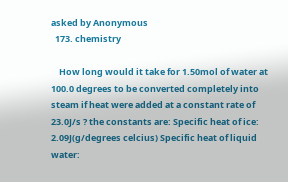asked by Anonymous
  173. chemistry

    How long would it take for 1.50mol of water at 100.0 degrees to be converted completely into steam if heat were added at a constant rate of 23.0J/s ? the constants are: Specific heat of ice: 2.09J(g/degrees celcius) Specific heat of liquid water: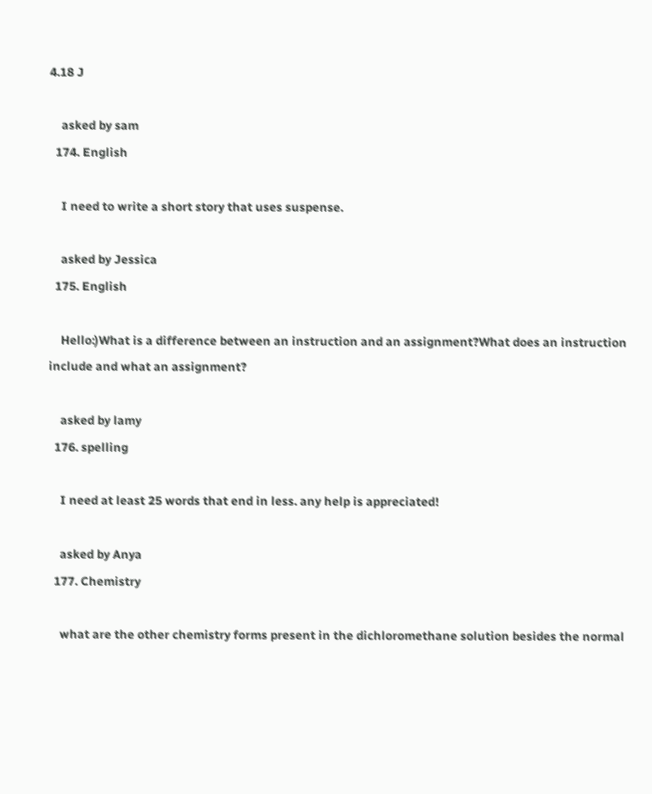4.18 J

    asked by sam
  174. English

    I need to write a short story that uses suspense.

    asked by Jessica
  175. English

    Hello:)What is a difference between an instruction and an assignment?What does an instruction include and what an assignment?

    asked by lamy
  176. spelling

    I need at least 25 words that end in less. any help is appreciated!

    asked by Anya
  177. Chemistry

    what are the other chemistry forms present in the dichloromethane solution besides the normal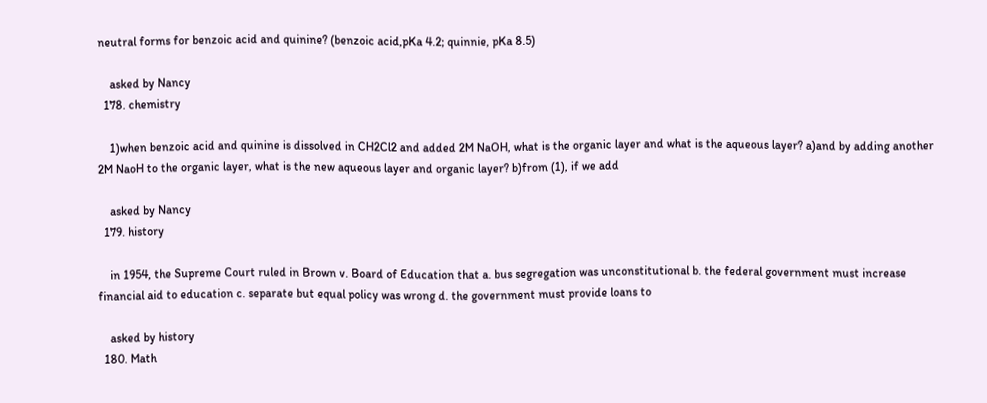neutral forms for benzoic acid and quinine? (benzoic acid,pKa 4.2; quinnie, pKa 8.5)

    asked by Nancy
  178. chemistry

    1)when benzoic acid and quinine is dissolved in CH2Cl2 and added 2M NaOH, what is the organic layer and what is the aqueous layer? a)and by adding another 2M NaoH to the organic layer, what is the new aqueous layer and organic layer? b)from (1), if we add

    asked by Nancy
  179. history

    in 1954, the Supreme Court ruled in Brown v. Board of Education that a. bus segregation was unconstitutional b. the federal government must increase financial aid to education c. separate but equal policy was wrong d. the government must provide loans to

    asked by history
  180. Math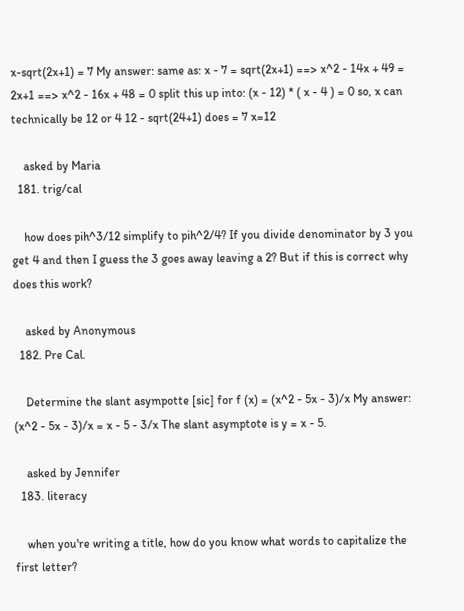x-sqrt(2x+1) = 7 My answer: same as: x - 7 = sqrt(2x+1) ==> x^2 - 14x + 49 = 2x+1 ==> x^2 - 16x + 48 = 0 split this up into: (x - 12) * ( x - 4 ) = 0 so, x can technically be 12 or 4 12 - sqrt(24+1) does = 7 x=12

    asked by Maria
  181. trig/cal

    how does pih^3/12 simplify to pih^2/4? If you divide denominator by 3 you get 4 and then I guess the 3 goes away leaving a 2? But if this is correct why does this work?

    asked by Anonymous
  182. Pre Cal.

    Determine the slant asympotte [sic] for f (x) = (x^2 - 5x - 3)/x My answer: (x^2 - 5x - 3)/x = x - 5 - 3/x The slant asymptote is y = x - 5.

    asked by Jennifer
  183. literacy

    when you're writing a title, how do you know what words to capitalize the first letter?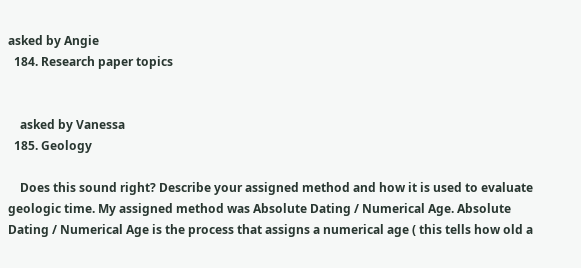asked by Angie
  184. Research paper topics


    asked by Vanessa
  185. Geology

    Does this sound right? Describe your assigned method and how it is used to evaluate geologic time. My assigned method was Absolute Dating / Numerical Age. Absolute Dating / Numerical Age is the process that assigns a numerical age ( this tells how old a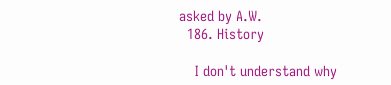asked by A.W.
  186. History

    I don't understand why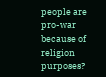people are pro-war because of religion purposes?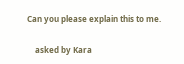Can you please explain this to me.

    asked by Kara